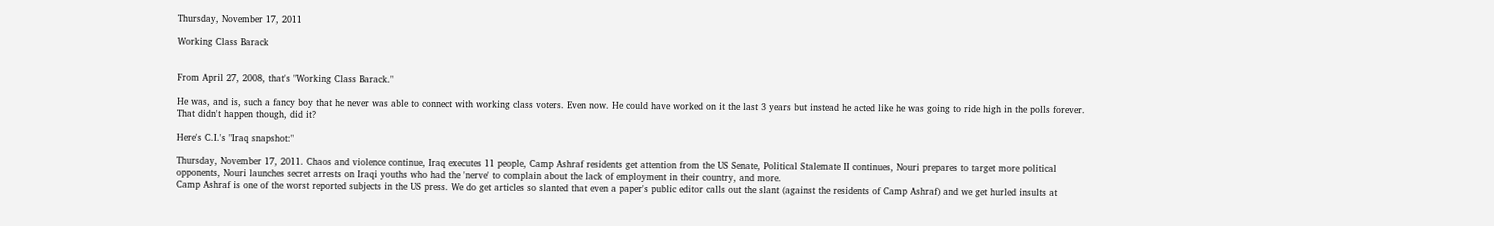Thursday, November 17, 2011

Working Class Barack


From April 27, 2008, that's "Working Class Barack."

He was, and is, such a fancy boy that he never was able to connect with working class voters. Even now. He could have worked on it the last 3 years but instead he acted like he was going to ride high in the polls forever. That didn't happen though, did it?

Here's C.I.'s "Iraq snapshot:"

Thursday, November 17, 2011. Chaos and violence continue, Iraq executes 11 people, Camp Ashraf residents get attention from the US Senate, Political Stalemate II continues, Nouri prepares to target more political opponents, Nouri launches secret arrests on Iraqi youths who had the 'nerve' to complain about the lack of employment in their country, and more.
Camp Ashraf is one of the worst reported subjects in the US press. We do get articles so slanted that even a paper's public editor calls out the slant (against the residents of Camp Ashraf) and we get hurled insults at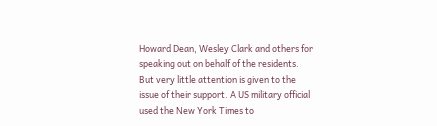Howard Dean, Wesley Clark and others for speaking out on behalf of the residents. But very little attention is given to the issue of their support. A US military official used the New York Times to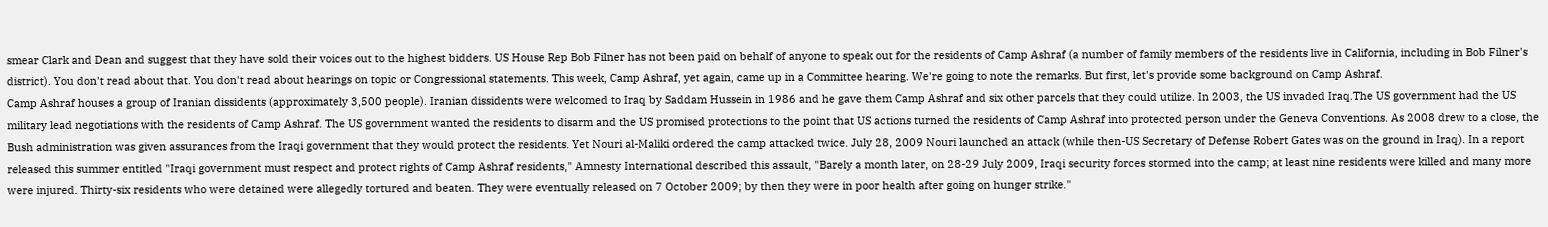smear Clark and Dean and suggest that they have sold their voices out to the highest bidders. US House Rep Bob Filner has not been paid on behalf of anyone to speak out for the residents of Camp Ashraf (a number of family members of the residents live in California, including in Bob Filner's district). You don't read about that. You don't read about hearings on topic or Congressional statements. This week, Camp Ashraf, yet again, came up in a Committee hearing. We're going to note the remarks. But first, let's provide some background on Camp Ashraf.
Camp Ashraf houses a group of Iranian dissidents (approximately 3,500 people). Iranian dissidents were welcomed to Iraq by Saddam Hussein in 1986 and he gave them Camp Ashraf and six other parcels that they could utilize. In 2003, the US invaded Iraq.The US government had the US military lead negotiations with the residents of Camp Ashraf. The US government wanted the residents to disarm and the US promised protections to the point that US actions turned the residents of Camp Ashraf into protected person under the Geneva Conventions. As 2008 drew to a close, the Bush administration was given assurances from the Iraqi government that they would protect the residents. Yet Nouri al-Maliki ordered the camp attacked twice. July 28, 2009 Nouri launched an attack (while then-US Secretary of Defense Robert Gates was on the ground in Iraq). In a report released this summer entitled "Iraqi government must respect and protect rights of Camp Ashraf residents," Amnesty International described this assault, "Barely a month later, on 28-29 July 2009, Iraqi security forces stormed into the camp; at least nine residents were killed and many more were injured. Thirty-six residents who were detained were allegedly tortured and beaten. They were eventually released on 7 October 2009; by then they were in poor health after going on hunger strike."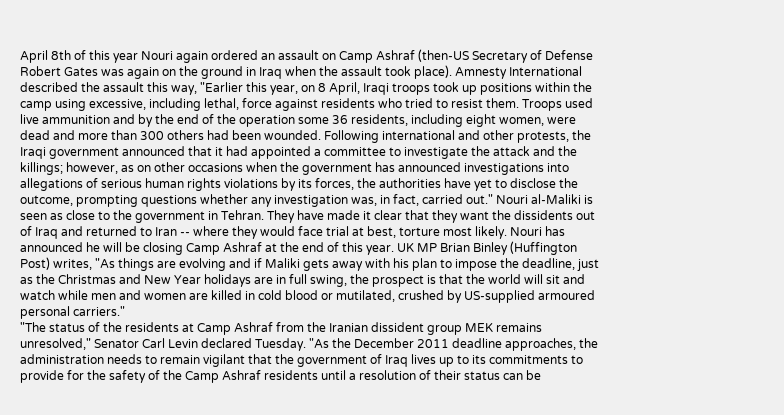April 8th of this year Nouri again ordered an assault on Camp Ashraf (then-US Secretary of Defense Robert Gates was again on the ground in Iraq when the assault took place). Amnesty International described the assault this way, "Earlier this year, on 8 April, Iraqi troops took up positions within the camp using excessive, including lethal, force against residents who tried to resist them. Troops used live ammunition and by the end of the operation some 36 residents, including eight women, were dead and more than 300 others had been wounded. Following international and other protests, the Iraqi government announced that it had appointed a committee to investigate the attack and the killings; however, as on other occasions when the government has announced investigations into allegations of serious human rights violations by its forces, the authorities have yet to disclose the outcome, prompting questions whether any investigation was, in fact, carried out." Nouri al-Maliki is seen as close to the government in Tehran. They have made it clear that they want the dissidents out of Iraq and returned to Iran -- where they would face trial at best, torture most likely. Nouri has announced he will be closing Camp Ashraf at the end of this year. UK MP Brian Binley (Huffington Post) writes, "As things are evolving and if Maliki gets away with his plan to impose the deadline, just as the Christmas and New Year holidays are in full swing, the prospect is that the world will sit and watch while men and women are killed in cold blood or mutilated, crushed by US-supplied armoured personal carriers."
"The status of the residents at Camp Ashraf from the Iranian dissident group MEK remains unresolved," Senator Carl Levin declared Tuesday. "As the December 2011 deadline approaches, the administration needs to remain vigilant that the government of Iraq lives up to its commitments to provide for the safety of the Camp Ashraf residents until a resolution of their status can be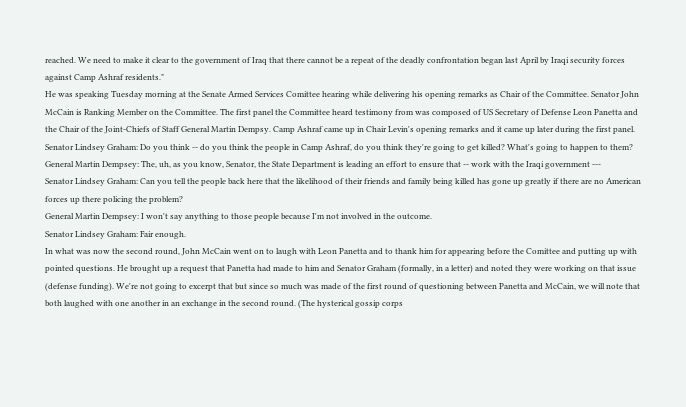reached. We need to make it clear to the government of Iraq that there cannot be a repeat of the deadly confrontation began last April by Iraqi security forces against Camp Ashraf residents."
He was speaking Tuesday morning at the Senate Armed Services Comittee hearing while delivering his opening remarks as Chair of the Committee. Senator John McCain is Ranking Member on the Committee. The first panel the Committee heard testimony from was composed of US Secretary of Defense Leon Panetta and the Chair of the Joint-Chiefs of Staff General Martin Dempsy. Camp Ashraf came up in Chair Levin's opening remarks and it came up later during the first panel.
Senator Lindsey Graham: Do you think -- do you think the people in Camp Ashraf, do you think they're going to get killed? What's going to happen to them?
General Martin Dempsey: The, uh, as you know, Senator, the State Department is leading an effort to ensure that -- work with the Iraqi government ---
Senator Lindsey Graham: Can you tell the people back here that the likelihood of their friends and family being killed has gone up greatly if there are no American forces up there policing the problem?
General Martin Dempsey: I won't say anything to those people because I'm not involved in the outcome.
Senator Lindsey Graham: Fair enough.
In what was now the second round, John McCain went on to laugh with Leon Panetta and to thank him for appearing before the Comittee and putting up with pointed questions. He brought up a request that Panetta had made to him and Senator Graham (formally, in a letter) and noted they were working on that issue (defense funding). We're not going to excerpt that but since so much was made of the first round of questioning between Panetta and McCain, we will note that both laughed with one another in an exchange in the second round. (The hysterical gossip corps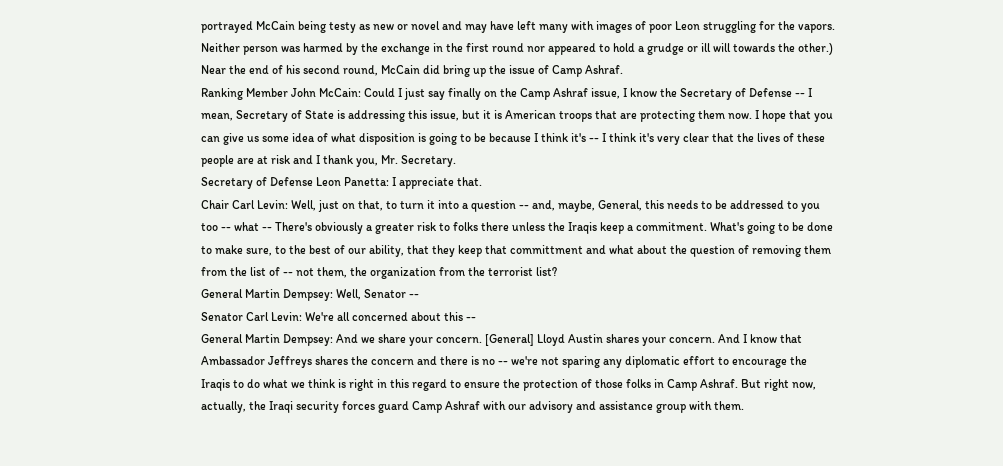portrayed McCain being testy as new or novel and may have left many with images of poor Leon struggling for the vapors. Neither person was harmed by the exchange in the first round nor appeared to hold a grudge or ill will towards the other.) Near the end of his second round, McCain did bring up the issue of Camp Ashraf.
Ranking Member John McCain: Could I just say finally on the Camp Ashraf issue, I know the Secretary of Defense -- I mean, Secretary of State is addressing this issue, but it is American troops that are protecting them now. I hope that you can give us some idea of what disposition is going to be because I think it's -- I think it's very clear that the lives of these people are at risk and I thank you, Mr. Secretary.
Secretary of Defense Leon Panetta: I appreciate that.
Chair Carl Levin: Well, just on that, to turn it into a question -- and, maybe, General, this needs to be addressed to you too -- what -- There's obviously a greater risk to folks there unless the Iraqis keep a commitment. What's going to be done to make sure, to the best of our ability, that they keep that committment and what about the question of removing them from the list of -- not them, the organization from the terrorist list?
General Martin Dempsey: Well, Senator --
Senator Carl Levin: We're all concerned about this --
General Martin Dempsey: And we share your concern. [General] Lloyd Austin shares your concern. And I know that Ambassador Jeffreys shares the concern and there is no -- we're not sparing any diplomatic effort to encourage the Iraqis to do what we think is right in this regard to ensure the protection of those folks in Camp Ashraf. But right now, actually, the Iraqi security forces guard Camp Ashraf with our advisory and assistance group with them.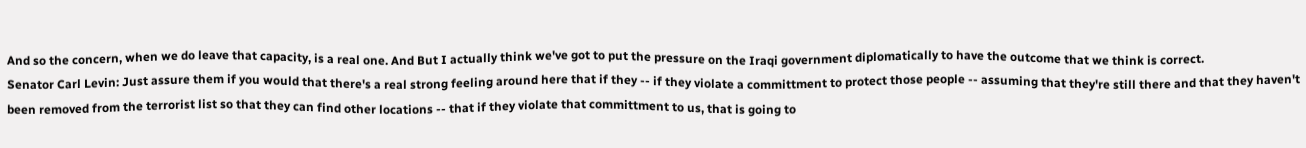And so the concern, when we do leave that capacity, is a real one. And But I actually think we've got to put the pressure on the Iraqi government diplomatically to have the outcome that we think is correct.
Senator Carl Levin: Just assure them if you would that there's a real strong feeling around here that if they -- if they violate a committment to protect those people -- assuming that they're still there and that they haven't been removed from the terrorist list so that they can find other locations -- that if they violate that committment to us, that is going to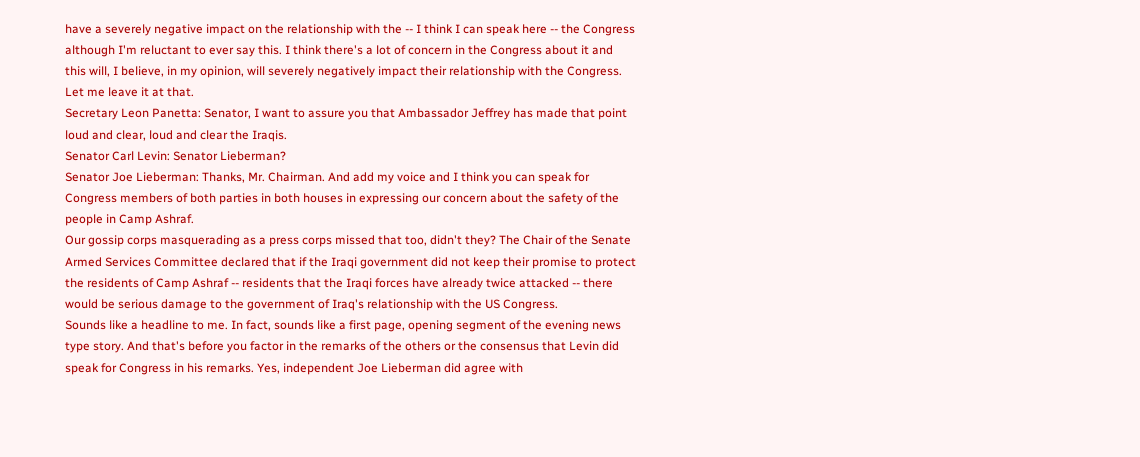have a severely negative impact on the relationship with the -- I think I can speak here -- the Congress although I'm reluctant to ever say this. I think there's a lot of concern in the Congress about it and this will, I believe, in my opinion, will severely negatively impact their relationship with the Congress. Let me leave it at that.
Secretary Leon Panetta: Senator, I want to assure you that Ambassador Jeffrey has made that point loud and clear, loud and clear the Iraqis.
Senator Carl Levin: Senator Lieberman?
Senator Joe Lieberman: Thanks, Mr. Chairman. And add my voice and I think you can speak for Congress members of both parties in both houses in expressing our concern about the safety of the people in Camp Ashraf.
Our gossip corps masquerading as a press corps missed that too, didn't they? The Chair of the Senate Armed Services Committee declared that if the Iraqi government did not keep their promise to protect the residents of Camp Ashraf -- residents that the Iraqi forces have already twice attacked -- there would be serious damage to the government of Iraq's relationship with the US Congress.
Sounds like a headline to me. In fact, sounds like a first page, opening segment of the evening news type story. And that's before you factor in the remarks of the others or the consensus that Levin did speak for Congress in his remarks. Yes, independent Joe Lieberman did agree with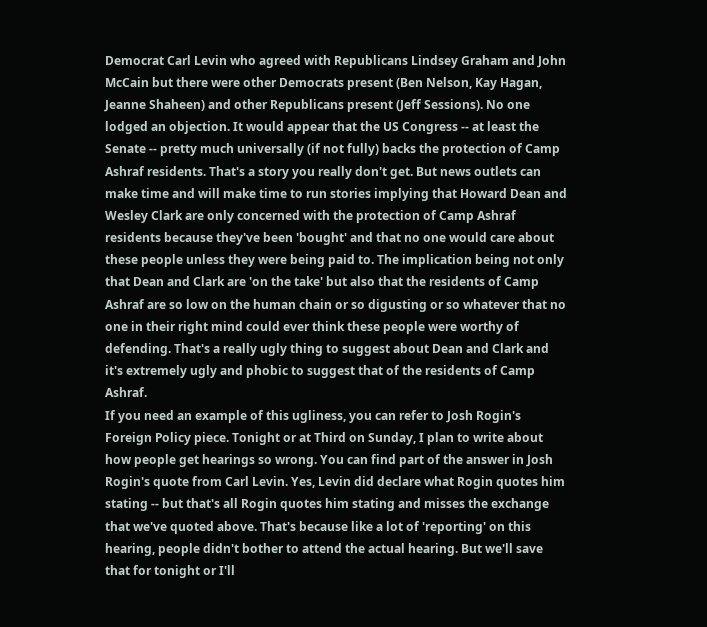Democrat Carl Levin who agreed with Republicans Lindsey Graham and John McCain but there were other Democrats present (Ben Nelson, Kay Hagan, Jeanne Shaheen) and other Republicans present (Jeff Sessions). No one lodged an objection. It would appear that the US Congress -- at least the Senate -- pretty much universally (if not fully) backs the protection of Camp Ashraf residents. That's a story you really don't get. But news outlets can make time and will make time to run stories implying that Howard Dean and Wesley Clark are only concerned with the protection of Camp Ashraf residents because they've been 'bought' and that no one would care about these people unless they were being paid to. The implication being not only that Dean and Clark are 'on the take' but also that the residents of Camp Ashraf are so low on the human chain or so digusting or so whatever that no one in their right mind could ever think these people were worthy of defending. That's a really ugly thing to suggest about Dean and Clark and it's extremely ugly and phobic to suggest that of the residents of Camp Ashraf.
If you need an example of this ugliness, you can refer to Josh Rogin's Foreign Policy piece. Tonight or at Third on Sunday, I plan to write about how people get hearings so wrong. You can find part of the answer in Josh Rogin's quote from Carl Levin. Yes, Levin did declare what Rogin quotes him stating -- but that's all Rogin quotes him stating and misses the exchange that we've quoted above. That's because like a lot of 'reporting' on this hearing, people didn't bother to attend the actual hearing. But we'll save that for tonight or I'll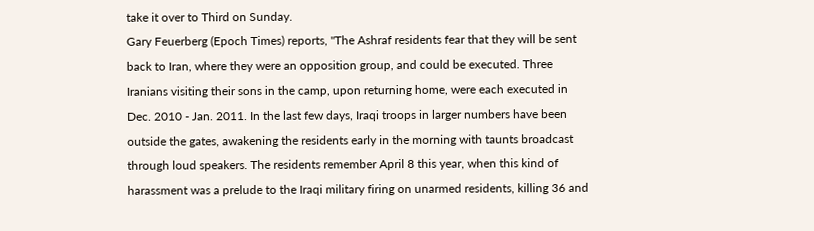take it over to Third on Sunday.
Gary Feuerberg (Epoch Times) reports, "The Ashraf residents fear that they will be sent back to Iran, where they were an opposition group, and could be executed. Three Iranians visiting their sons in the camp, upon returning home, were each executed in Dec. 2010 - Jan. 2011. In the last few days, Iraqi troops in larger numbers have been outside the gates, awakening the residents early in the morning with taunts broadcast through loud speakers. The residents remember April 8 this year, when this kind of harassment was a prelude to the Iraqi military firing on unarmed residents, killing 36 and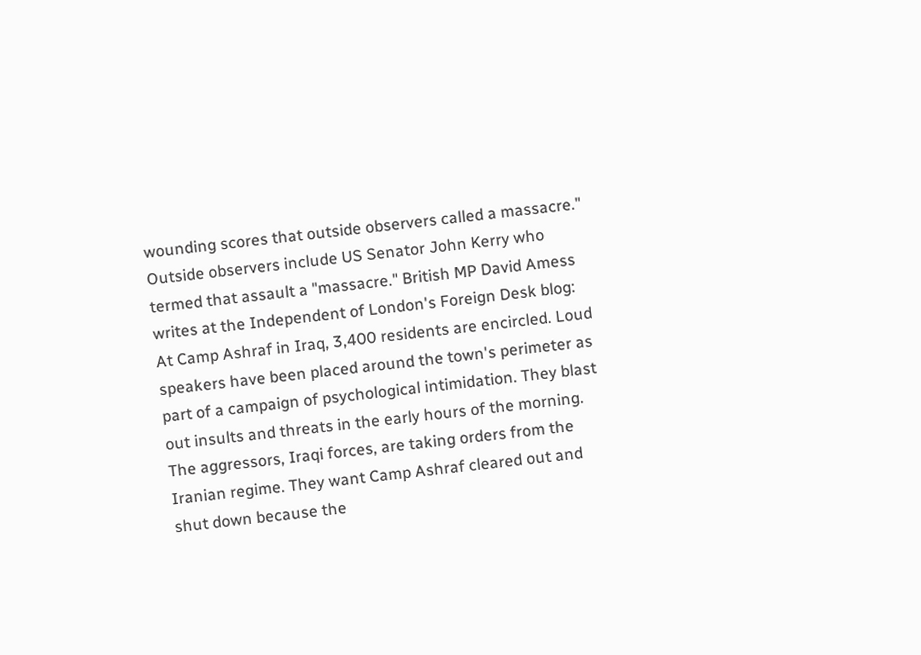wounding scores that outside observers called a massacre." Outside observers include US Senator John Kerry who termed that assault a "massacre." British MP David Amess writes at the Independent of London's Foreign Desk blog:
At Camp Ashraf in Iraq, 3,400 residents are encircled. Loud speakers have been placed around the town's perimeter as part of a campaign of psychological intimidation. They blast out insults and threats in the early hours of the morning. The aggressors, Iraqi forces, are taking orders from the Iranian regime. They want Camp Ashraf cleared out and shut down because the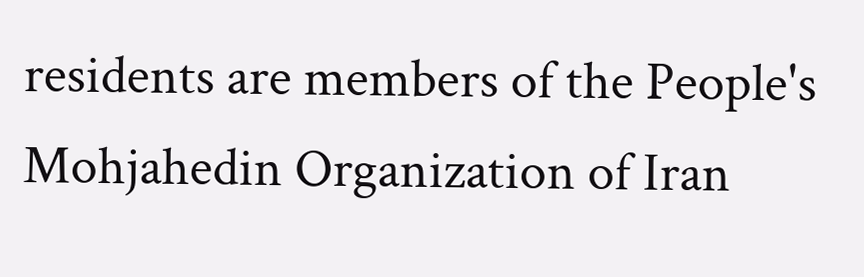residents are members of the People's Mohjahedin Organization of Iran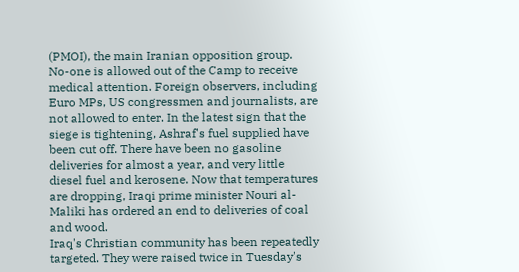(PMOI), the main Iranian opposition group.
No-one is allowed out of the Camp to receive medical attention. Foreign observers, including Euro MPs, US congressmen and journalists, are not allowed to enter. In the latest sign that the siege is tightening, Ashraf's fuel supplied have been cut off. There have been no gasoline deliveries for almost a year, and very little diesel fuel and kerosene. Now that temperatures are dropping, Iraqi prime minister Nouri al-Maliki has ordered an end to deliveries of coal and wood.
Iraq's Christian community has been repeatedly targeted. They were raised twice in Tuesday's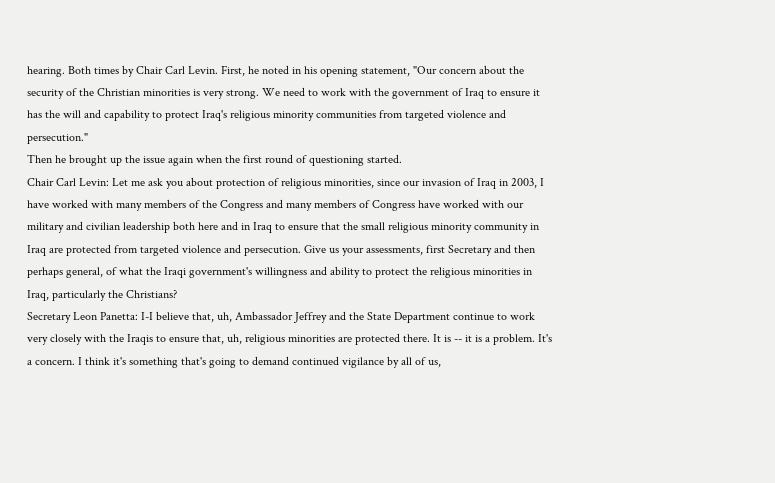hearing. Both times by Chair Carl Levin. First, he noted in his opening statement, "Our concern about the security of the Christian minorities is very strong. We need to work with the government of Iraq to ensure it has the will and capability to protect Iraq's religious minority communities from targeted violence and persecution."
Then he brought up the issue again when the first round of questioning started.
Chair Carl Levin: Let me ask you about protection of religious minorities, since our invasion of Iraq in 2003, I have worked with many members of the Congress and many members of Congress have worked with our military and civilian leadership both here and in Iraq to ensure that the small religious minority community in Iraq are protected from targeted violence and persecution. Give us your assessments, first Secretary and then perhaps general, of what the Iraqi government's willingness and ability to protect the religious minorities in Iraq, particularly the Christians?
Secretary Leon Panetta: I-I believe that, uh, Ambassador Jeffrey and the State Department continue to work very closely with the Iraqis to ensure that, uh, religious minorities are protected there. It is -- it is a problem. It's a concern. I think it's something that's going to demand continued vigilance by all of us,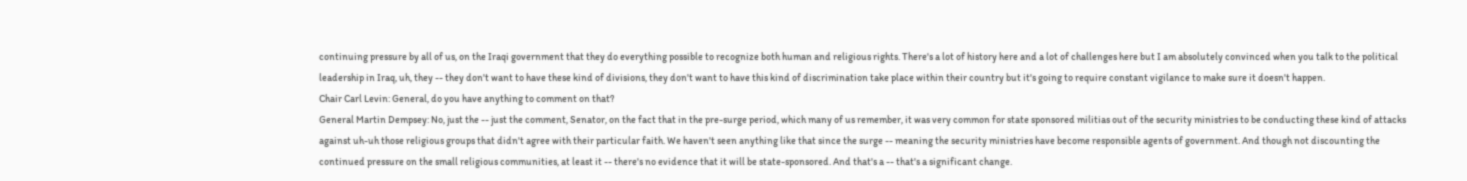continuing pressure by all of us, on the Iraqi government that they do everything possible to recognize both human and religious rights. There's a lot of history here and a lot of challenges here but I am absolutely convinced when you talk to the political leadership in Iraq, uh, they -- they don't want to have these kind of divisions, they don't want to have this kind of discrimination take place within their country but it's going to require constant vigilance to make sure it doesn't happen.
Chair Carl Levin: General, do you have anything to comment on that?
General Martin Dempsey: No, just the -- just the comment, Senator, on the fact that in the pre-surge period, which many of us remember, it was very common for state sponsored militias out of the security ministries to be conducting these kind of attacks against uh-uh those religious groups that didn't agree with their particular faith. We haven't seen anything like that since the surge -- meaning the security ministries have become responsible agents of government. And though not discounting the continued pressure on the small religious communities, at least it -- there's no evidence that it will be state-sponsored. And that's a -- that's a significant change.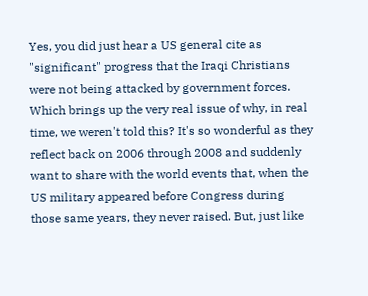Yes, you did just hear a US general cite as "significant" progress that the Iraqi Christians were not being attacked by government forces. Which brings up the very real issue of why, in real time, we weren't told this? It's so wonderful as they reflect back on 2006 through 2008 and suddenly want to share with the world events that, when the US military appeared before Congress during those same years, they never raised. But, just like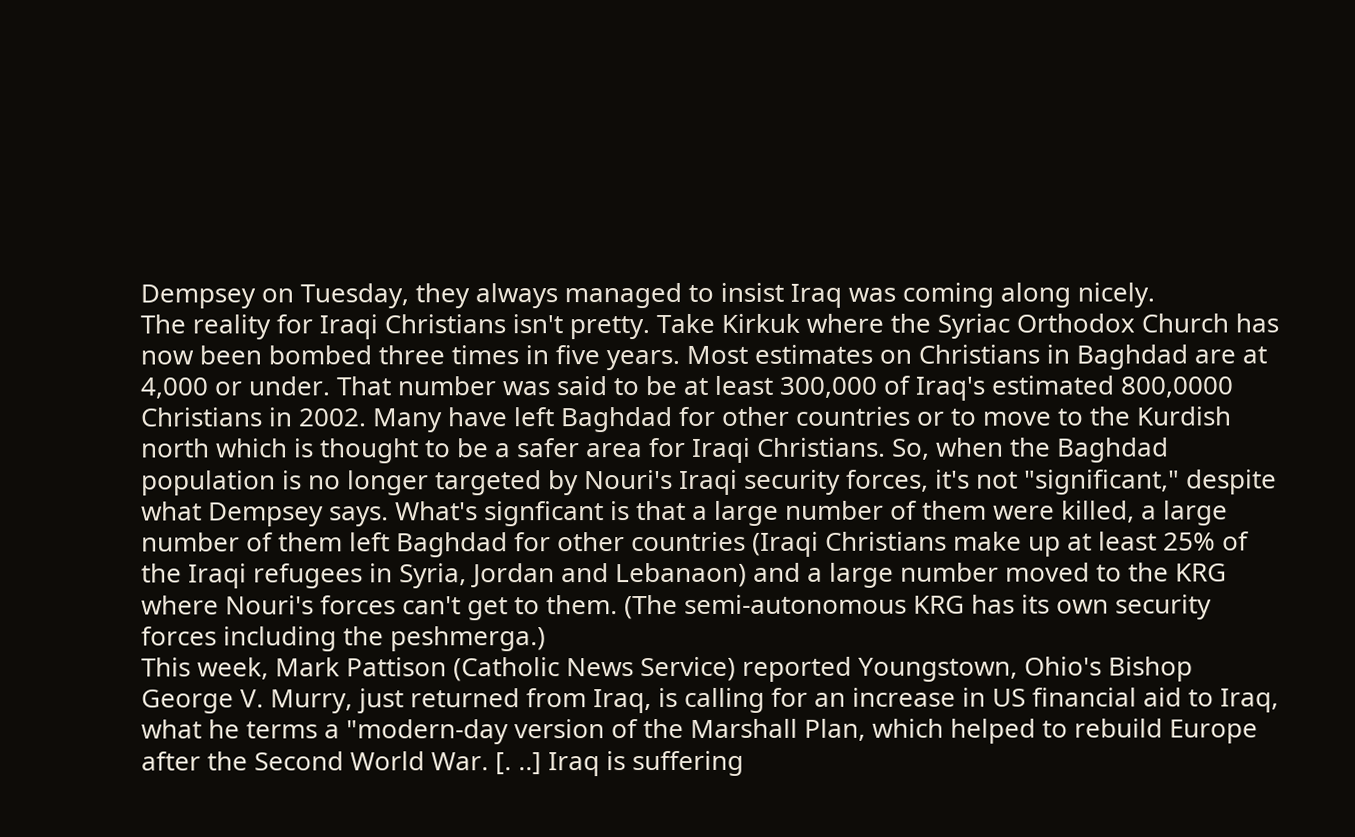Dempsey on Tuesday, they always managed to insist Iraq was coming along nicely.
The reality for Iraqi Christians isn't pretty. Take Kirkuk where the Syriac Orthodox Church has now been bombed three times in five years. Most estimates on Christians in Baghdad are at 4,000 or under. That number was said to be at least 300,000 of Iraq's estimated 800,0000 Christians in 2002. Many have left Baghdad for other countries or to move to the Kurdish north which is thought to be a safer area for Iraqi Christians. So, when the Baghdad population is no longer targeted by Nouri's Iraqi security forces, it's not "significant," despite what Dempsey says. What's signficant is that a large number of them were killed, a large number of them left Baghdad for other countries (Iraqi Christians make up at least 25% of the Iraqi refugees in Syria, Jordan and Lebanaon) and a large number moved to the KRG where Nouri's forces can't get to them. (The semi-autonomous KRG has its own security forces including the peshmerga.)
This week, Mark Pattison (Catholic News Service) reported Youngstown, Ohio's Bishop George V. Murry, just returned from Iraq, is calling for an increase in US financial aid to Iraq, what he terms a "modern-day version of the Marshall Plan, which helped to rebuild Europe after the Second World War. [. ..] Iraq is suffering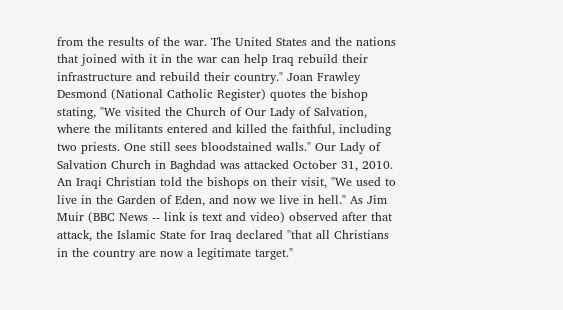from the results of the war. The United States and the nations that joined with it in the war can help Iraq rebuild their infrastructure and rebuild their country." Joan Frawley Desmond (National Catholic Register) quotes the bishop stating, "We visited the Church of Our Lady of Salvation, where the militants entered and killed the faithful, including two priests. One still sees bloodstained walls." Our Lady of Salvation Church in Baghdad was attacked October 31, 2010. An Iraqi Christian told the bishops on their visit, "We used to live in the Garden of Eden, and now we live in hell." As Jim Muir (BBC News -- link is text and video) observed after that attack, the Islamic State for Iraq declared "that all Christians in the country are now a legitimate target."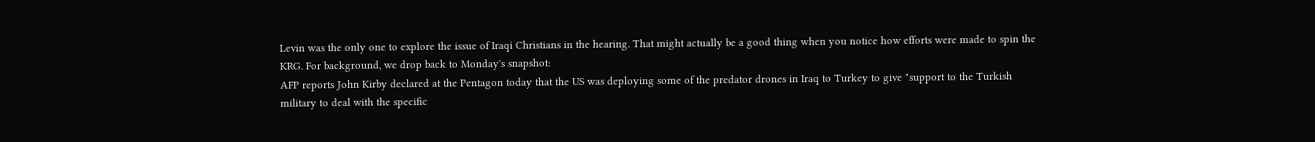Levin was the only one to explore the issue of Iraqi Christians in the hearing. That might actually be a good thing when you notice how efforts were made to spin the KRG. For background, we drop back to Monday's snapshot:
AFP reports John Kirby declared at the Pentagon today that the US was deploying some of the predator drones in Iraq to Turkey to give "support to the Turkish military to deal with the specific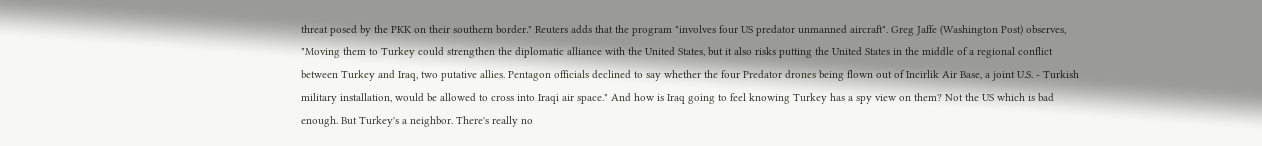threat posed by the PKK on their southern border." Reuters adds that the program "involves four US predator unmanned aircraft". Greg Jaffe (Washington Post) observes, "Moving them to Turkey could strengthen the diplomatic alliance with the United States, but it also risks putting the United States in the middle of a regional conflict between Turkey and Iraq, two putative allies. Pentagon officials declined to say whether the four Predator drones being flown out of Incirlik Air Base, a joint U.S. - Turkish military installation, would be allowed to cross into Iraqi air space." And how is Iraq going to feel knowing Turkey has a spy view on them? Not the US which is bad enough. But Turkey's a neighbor. There's really no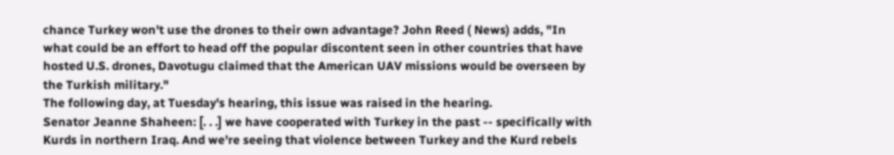chance Turkey won't use the drones to their own advantage? John Reed ( News) adds, "In what could be an effort to head off the popular discontent seen in other countries that have hosted U.S. drones, Davotugu claimed that the American UAV missions would be overseen by the Turkish military."
The following day, at Tuesday's hearing, this issue was raised in the hearing.
Senator Jeanne Shaheen: [. . .] we have cooperated with Turkey in the past -- specifically with Kurds in northern Iraq. And we're seeing that violence between Turkey and the Kurd rebels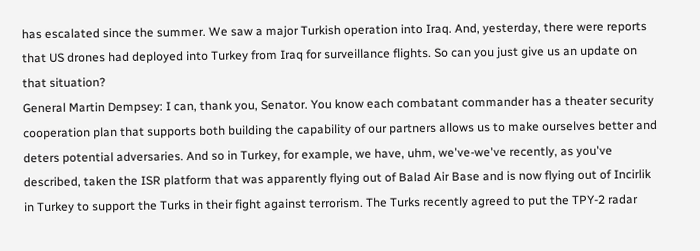has escalated since the summer. We saw a major Turkish operation into Iraq. And, yesterday, there were reports that US drones had deployed into Turkey from Iraq for surveillance flights. So can you just give us an update on that situation?
General Martin Dempsey: I can, thank you, Senator. You know each combatant commander has a theater security cooperation plan that supports both building the capability of our partners allows us to make ourselves better and deters potential adversaries. And so in Turkey, for example, we have, uhm, we've-we've recently, as you've described, taken the ISR platform that was apparently flying out of Balad Air Base and is now flying out of Incirlik in Turkey to support the Turks in their fight against terrorism. The Turks recently agreed to put the TPY-2 radar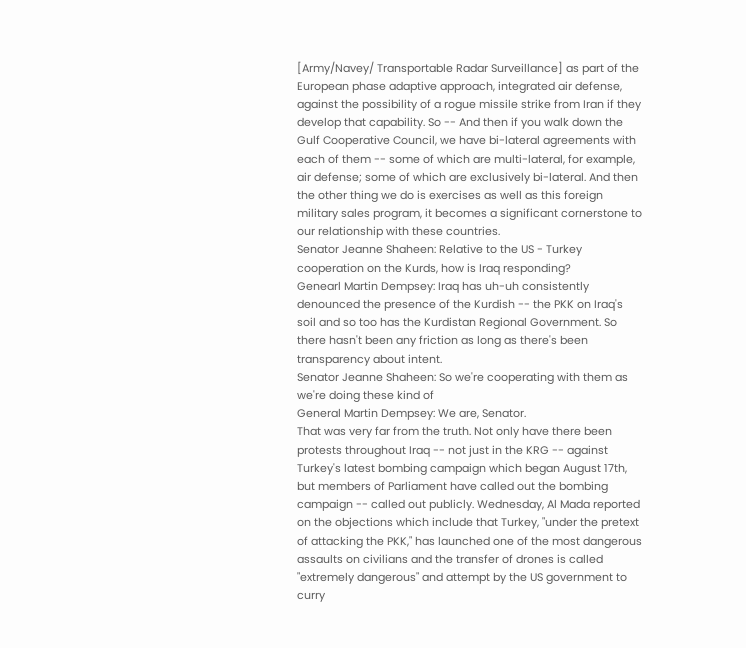[Army/Navey/ Transportable Radar Surveillance] as part of the European phase adaptive approach, integrated air defense, against the possibility of a rogue missile strike from Iran if they develop that capability. So -- And then if you walk down the Gulf Cooperative Council, we have bi-lateral agreements with each of them -- some of which are multi-lateral, for example, air defense; some of which are exclusively bi-lateral. And then the other thing we do is exercises as well as this foreign military sales program, it becomes a significant cornerstone to our relationship with these countries.
Senator Jeanne Shaheen: Relative to the US - Turkey cooperation on the Kurds, how is Iraq responding?
Genearl Martin Dempsey: Iraq has uh-uh consistently denounced the presence of the Kurdish -- the PKK on Iraq's soil and so too has the Kurdistan Regional Government. So there hasn't been any friction as long as there's been transparency about intent.
Senator Jeanne Shaheen: So we're cooperating with them as we're doing these kind of
General Martin Dempsey: We are, Senator.
That was very far from the truth. Not only have there been protests throughout Iraq -- not just in the KRG -- against Turkey's latest bombing campaign which began August 17th, but members of Parliament have called out the bombing campaign -- called out publicly. Wednesday, Al Mada reported on the objections which include that Turkey, "under the pretext of attacking the PKK," has launched one of the most dangerous assaults on civilians and the transfer of drones is called "extremely dangerous" and attempt by the US government to curry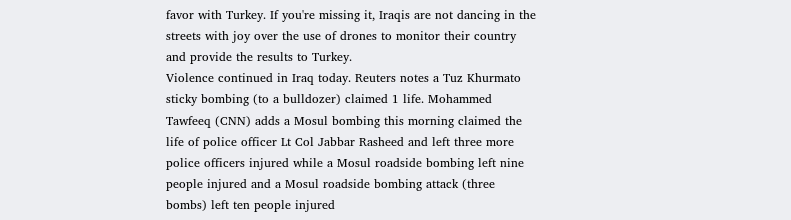favor with Turkey. If you're missing it, Iraqis are not dancing in the streets with joy over the use of drones to monitor their country and provide the results to Turkey.
Violence continued in Iraq today. Reuters notes a Tuz Khurmato sticky bombing (to a bulldozer) claimed 1 life. Mohammed Tawfeeq (CNN) adds a Mosul bombing this morning claimed the life of police officer Lt Col Jabbar Rasheed and left three more police officers injured while a Mosul roadside bombing left nine people injured and a Mosul roadside bombing attack (three bombs) left ten people injured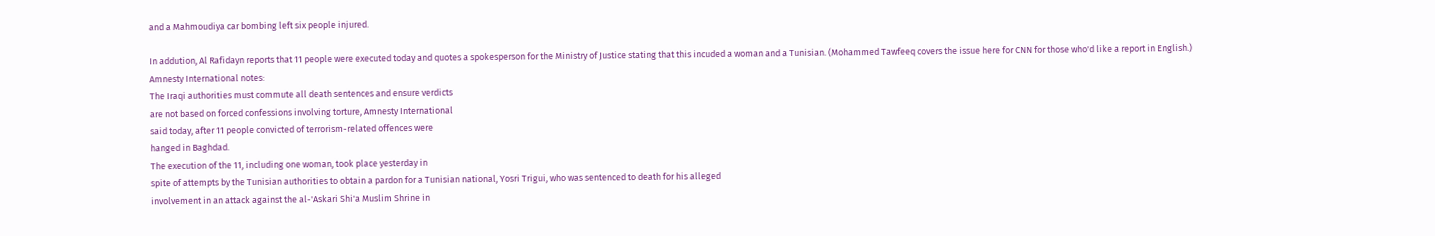and a Mahmoudiya car bombing left six people injured.

In addution, Al Rafidayn reports that 11 people were executed today and quotes a spokesperson for the Ministry of Justice stating that this incuded a woman and a Tunisian. (Mohammed Tawfeeq covers the issue here for CNN for those who'd like a report in English.) Amnesty International notes:
The Iraqi authorities must commute all death sentences and ensure verdicts
are not based on forced confessions involving torture, Amnesty International
said today, after 11 people convicted of terrorism-related offences were
hanged in Baghdad.
The execution of the 11, including one woman, took place yesterday in
spite of attempts by the Tunisian authorities to obtain a pardon for a Tunisian national, Yosri Trigui, who was sentenced to death for his alleged
involvement in an attack against the al-'Askari Shi'a Muslim Shrine in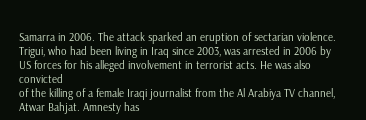Samarra in 2006. The attack sparked an eruption of sectarian violence.
Trigui, who had been living in Iraq since 2003, was arrested in 2006 by
US forces for his alleged involvement in terrorist acts. He was also convicted
of the killing of a female Iraqi journalist from the Al Arabiya TV channel,
Atwar Bahjat. Amnesty has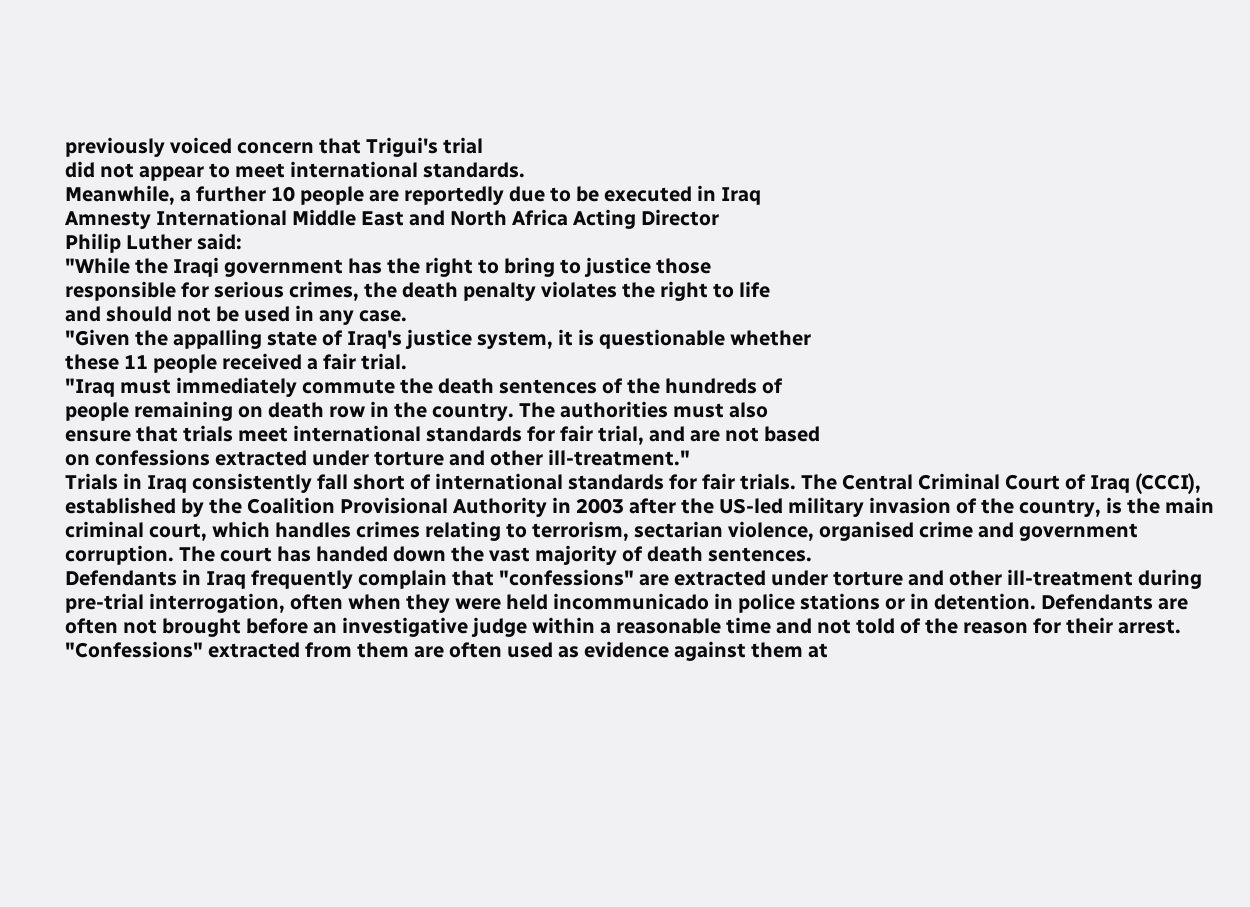previously voiced concern that Trigui's trial
did not appear to meet international standards.
Meanwhile, a further 10 people are reportedly due to be executed in Iraq
Amnesty International Middle East and North Africa Acting Director
Philip Luther said:
"While the Iraqi government has the right to bring to justice those
responsible for serious crimes, the death penalty violates the right to life
and should not be used in any case.
"Given the appalling state of Iraq's justice system, it is questionable whether
these 11 people received a fair trial.
"Iraq must immediately commute the death sentences of the hundreds of
people remaining on death row in the country. The authorities must also
ensure that trials meet international standards for fair trial, and are not based
on confessions extracted under torture and other ill-treatment."
Trials in Iraq consistently fall short of international standards for fair trials. The Central Criminal Court of Iraq (CCCI), established by the Coalition Provisional Authority in 2003 after the US-led military invasion of the country, is the main criminal court, which handles crimes relating to terrorism, sectarian violence, organised crime and government corruption. The court has handed down the vast majority of death sentences.
Defendants in Iraq frequently complain that "confessions" are extracted under torture and other ill-treatment during pre-trial interrogation, often when they were held incommunicado in police stations or in detention. Defendants are often not brought before an investigative judge within a reasonable time and not told of the reason for their arrest. "Confessions" extracted from them are often used as evidence against them at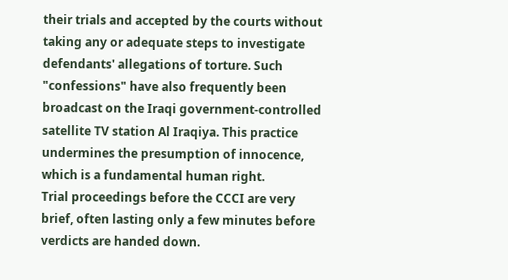their trials and accepted by the courts without taking any or adequate steps to investigate defendants' allegations of torture. Such "confessions" have also frequently been broadcast on the Iraqi government-controlled satellite TV station Al Iraqiya. This practice undermines the presumption of innocence, which is a fundamental human right.
Trial proceedings before the CCCI are very brief, often lasting only a few minutes before verdicts are handed down.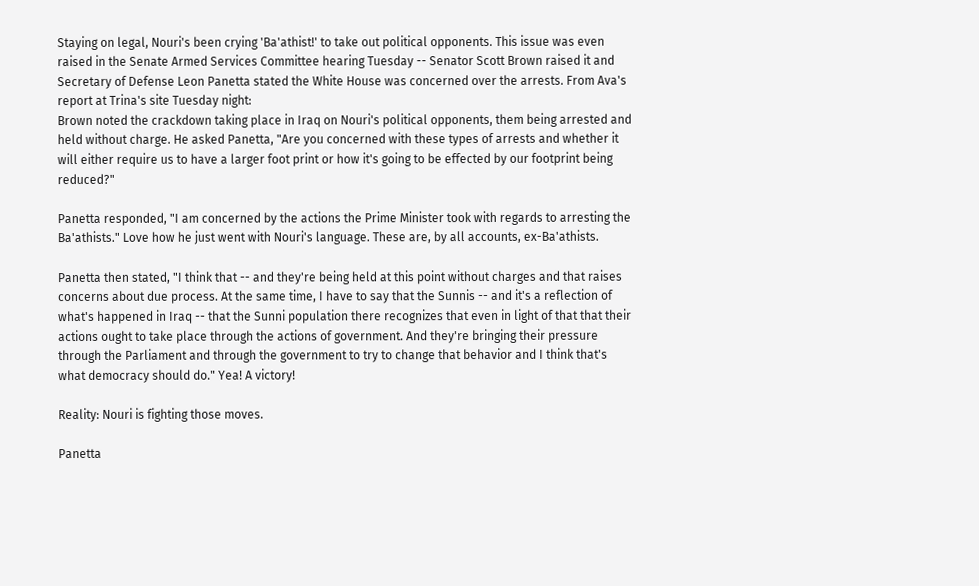Staying on legal, Nouri's been crying 'Ba'athist!' to take out political opponents. This issue was even raised in the Senate Armed Services Committee hearing Tuesday -- Senator Scott Brown raised it and Secretary of Defense Leon Panetta stated the White House was concerned over the arrests. From Ava's report at Trina's site Tuesday night:
Brown noted the crackdown taking place in Iraq on Nouri's political opponents, them being arrested and held without charge. He asked Panetta, "Are you concerned with these types of arrests and whether it will either require us to have a larger foot print or how it's going to be effected by our footprint being reduced?"

Panetta responded, "I am concerned by the actions the Prime Minister took with regards to arresting the Ba'athists." Love how he just went with Nouri's language. These are, by all accounts, ex-Ba'athists.

Panetta then stated, "I think that -- and they're being held at this point without charges and that raises concerns about due process. At the same time, I have to say that the Sunnis -- and it's a reflection of what's happened in Iraq -- that the Sunni population there recognizes that even in light of that that their actions ought to take place through the actions of government. And they're bringing their pressure through the Parliament and through the government to try to change that behavior and I think that's what democracy should do." Yea! A victory!

Reality: Nouri is fighting those moves.

Panetta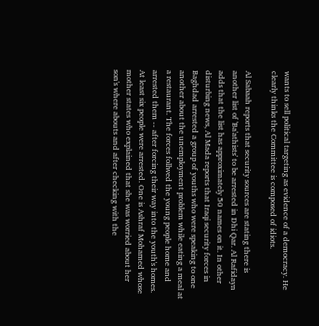wants to sell political targeting as evidence of a democracy. He clearly thinks the Committee is composed of idiots.

Al Sabaah reports that security sources are stating there is another list of 'Ba'athists' to be arrested in Dhi Qar. Al Rafidayn adds that the list has approximately 50 names on it. In other disturbing news, Al Mada reports that Iraqi security forces in Baghdad arrested a group of youths who were speaking to one another about the unemployment problem while eating a meal at a restaurant. The forces follwed the young people home and arrested them -- after forcing their way into the youth's homes. At least six people were arrested. One is Ashraf Mohamed whose mother states who explained that she was worried about her son's where abouts and after checking with the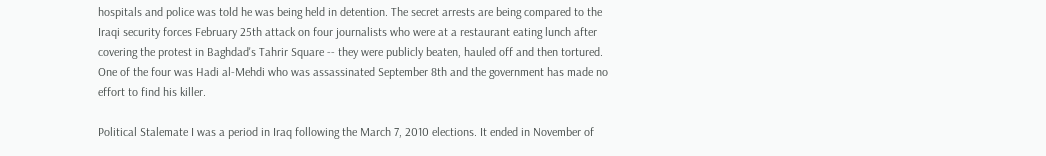hospitals and police was told he was being held in detention. The secret arrests are being compared to the Iraqi security forces February 25th attack on four journalists who were at a restaurant eating lunch after covering the protest in Baghdad's Tahrir Square -- they were publicly beaten, hauled off and then tortured. One of the four was Hadi al-Mehdi who was assassinated September 8th and the government has made no effort to find his killer.

Political Stalemate I was a period in Iraq following the March 7, 2010 elections. It ended in November of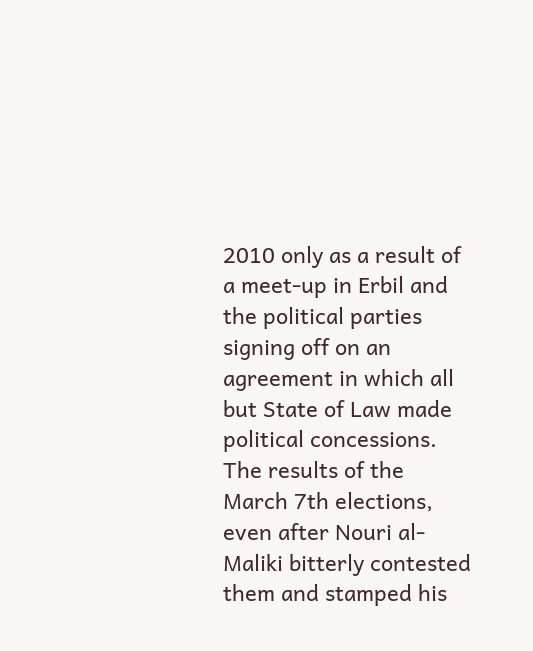2010 only as a result of a meet-up in Erbil and the political parties signing off on an agreement in which all but State of Law made political concessions. The results of the March 7th elections, even after Nouri al-Maliki bitterly contested them and stamped his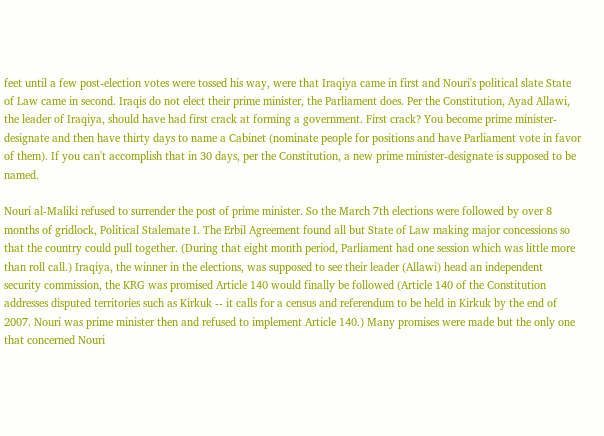feet until a few post-election votes were tossed his way, were that Iraqiya came in first and Nouri's political slate State of Law came in second. Iraqis do not elect their prime minister, the Parliament does. Per the Constitution, Ayad Allawi, the leader of Iraqiya, should have had first crack at forming a government. First crack? You become prime minister-designate and then have thirty days to name a Cabinet (nominate people for positions and have Parliament vote in favor of them). If you can't accomplish that in 30 days, per the Constitution, a new prime minister-designate is supposed to be named.

Nouri al-Maliki refused to surrender the post of prime minister. So the March 7th elections were followed by over 8 months of gridlock, Political Stalemate I. The Erbil Agreement found all but State of Law making major concessions so that the country could pull together. (During that eight month period, Parliament had one session which was little more than roll call.) Iraqiya, the winner in the elections, was supposed to see their leader (Allawi) head an independent security commission, the KRG was promised Article 140 would finally be followed (Article 140 of the Constitution addresses disputed territories such as Kirkuk -- it calls for a census and referendum to be held in Kirkuk by the end of 2007. Nouri was prime minister then and refused to implement Article 140.) Many promises were made but the only one that concerned Nouri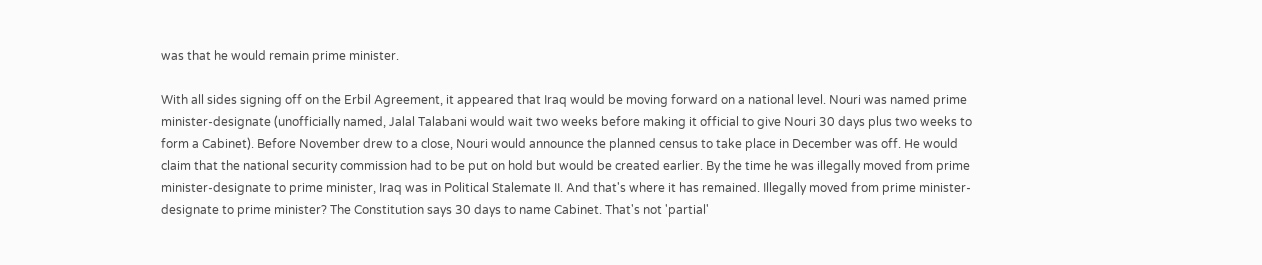was that he would remain prime minister.

With all sides signing off on the Erbil Agreement, it appeared that Iraq would be moving forward on a national level. Nouri was named prime minister-designate (unofficially named, Jalal Talabani would wait two weeks before making it official to give Nouri 30 days plus two weeks to form a Cabinet). Before November drew to a close, Nouri would announce the planned census to take place in December was off. He would claim that the national security commission had to be put on hold but would be created earlier. By the time he was illegally moved from prime minister-designate to prime minister, Iraq was in Political Stalemate II. And that's where it has remained. Illegally moved from prime minister-designate to prime minister? The Constitution says 30 days to name Cabinet. That's not 'partial'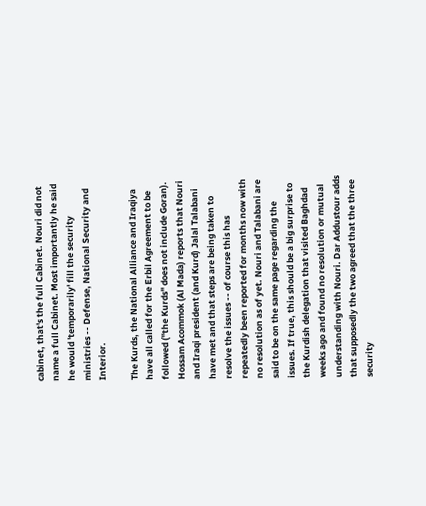cabinet, that's the full Cabinet. Nouri did not name a full Cabinet. Most importantly he said he would 'temporarily' fill the security ministries -- Defense, National Security and Interior.

The Kurds, the National Alliance and Iraqiya have all called for the Erbil Agreement to be followed ("the Kurds" does not include Goran). Hossam Acommok (Al Mada) reports that Nouri and Iraqi president (and Kurd) Jalal Talabani have met and that steps are being taken to resolve the issues -- of course this has repeatedly been reported for months now with no resolution as of yet. Nouri and Talabani are said to be on the same page regarding the issues. If true, this should be a big surprise to the Kurdish delegation that visited Baghdad weeks ago and found no resolution or mutual understanding with Nouri. Dar Addustour adds that supposedly the two agreed that the three security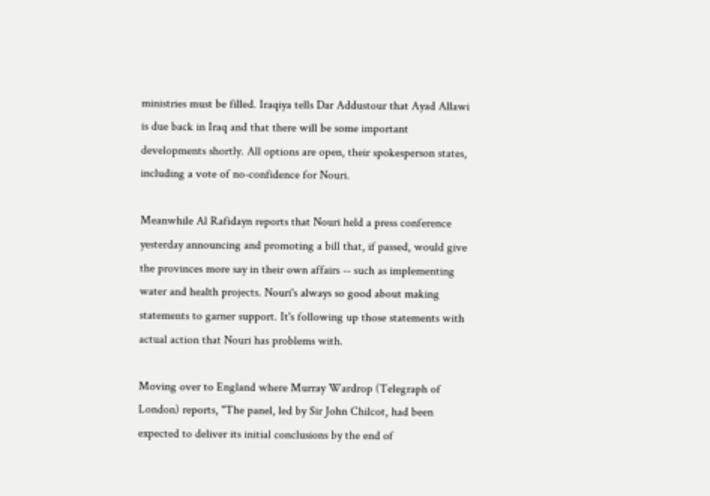ministries must be filled. Iraqiya tells Dar Addustour that Ayad Allawi is due back in Iraq and that there will be some important developments shortly. All options are open, their spokesperson states, including a vote of no-confidence for Nouri.

Meanwhile Al Rafidayn reports that Nouri held a press conference yesterday announcing and promoting a bill that, if passed, would give the provinces more say in their own affairs -- such as implementing water and health projects. Nouri's always so good about making statements to garner support. It's following up those statements with actual action that Nouri has problems with.

Moving over to England where Murray Wardrop (Telegraph of London) reports, "The panel, led by Sir John Chilcot, had been expected to deliver its initial conclusions by the end of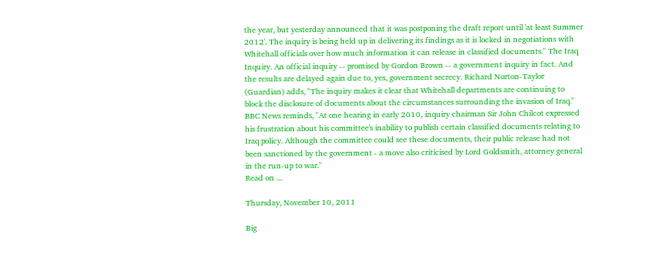the year, but yesterday announced that it was postponing the draft report until 'at least Summer 2012'. The inquiry is being held up in delivering its findings as it is locked in negotiations with Whitehall officials over how much information it can release in classified documents." The Iraq Inquiry. An official inquiry -- promised by Gordon Brown -- a government inquiry in fact. And the results are delayed again due to, yes, government secrecy. Richard Norton-Taylor (Guardian) adds, "The inquiry makes it clear that Whitehall departments are continuing to block the disclosure of documents about the circumstances surrounding the invasion of Iraq." BBC News reminds, "At one hearing in early 2010, inquiry chairman Sir John Chilcot expressed his frustration about his committee's inability to publish certain classified documents relating to Iraq policy. Although the committee could see these documents, their public release had not been sanctioned by the government - a move also criticised by Lord Goldsmith, attorney general in the run-up to war."
Read on ...

Thursday, November 10, 2011

Big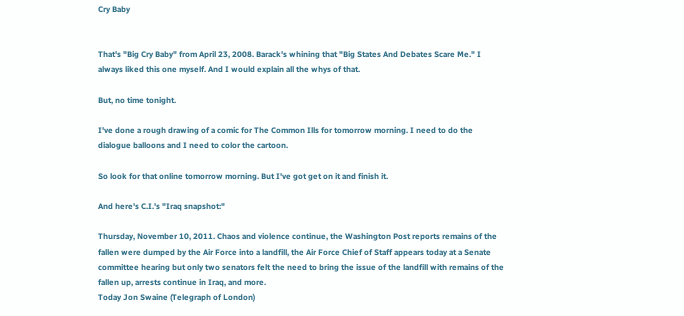Cry Baby


That's "Big Cry Baby" from April 23, 2008. Barack's whining that "Big States And Debates Scare Me." I always liked this one myself. And I would explain all the whys of that.

But, no time tonight.

I've done a rough drawing of a comic for The Common Ills for tomorrow morning. I need to do the dialogue balloons and I need to color the cartoon.

So look for that online tomorrow morning. But I've got get on it and finish it.

And here's C.I.'s "Iraq snapshot:"

Thursday, November 10, 2011. Chaos and violence continue, the Washington Post reports remains of the fallen were dumped by the Air Force into a landfill, the Air Force Chief of Staff appears today at a Senate committee hearing but only two senators felt the need to bring the issue of the landfill with remains of the fallen up, arrests continue in Iraq, and more.
Today Jon Swaine (Telegraph of London)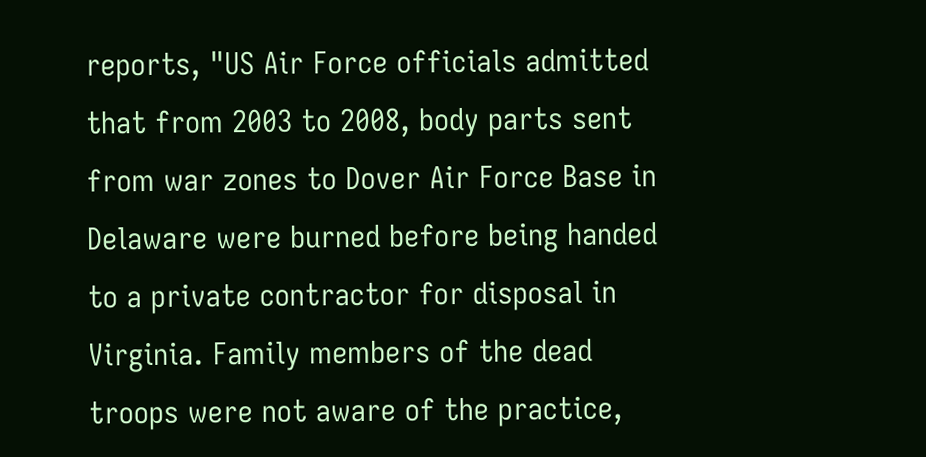reports, "US Air Force officials admitted that from 2003 to 2008, body parts sent from war zones to Dover Air Force Base in Delaware were burned before being handed to a private contractor for disposal in Virginia. Family members of the dead troops were not aware of the practice,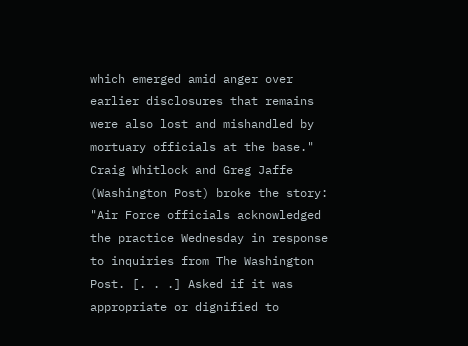which emerged amid anger over earlier disclosures that remains were also lost and mishandled by mortuary officials at the base." Craig Whitlock and Greg Jaffe (Washington Post) broke the story: "Air Force officials acknowledged the practice Wednesday in response to inquiries from The Washington Post. [. . .] Asked if it was appropriate or dignified to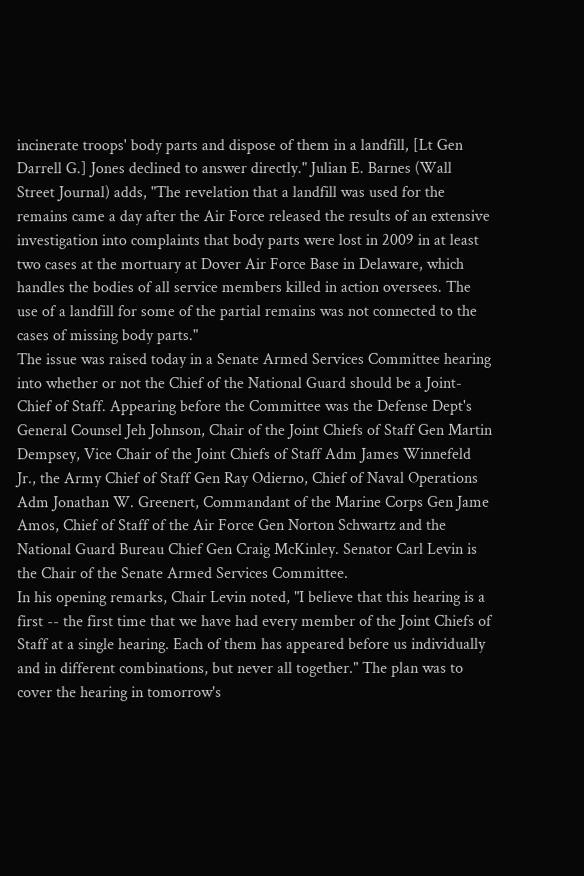incinerate troops' body parts and dispose of them in a landfill, [Lt Gen Darrell G.] Jones declined to answer directly." Julian E. Barnes (Wall Street Journal) adds, "The revelation that a landfill was used for the remains came a day after the Air Force released the results of an extensive investigation into complaints that body parts were lost in 2009 in at least two cases at the mortuary at Dover Air Force Base in Delaware, which handles the bodies of all service members killed in action oversees. The use of a landfill for some of the partial remains was not connected to the cases of missing body parts."
The issue was raised today in a Senate Armed Services Committee hearing into whether or not the Chief of the National Guard should be a Joint-Chief of Staff. Appearing before the Committee was the Defense Dept's General Counsel Jeh Johnson, Chair of the Joint Chiefs of Staff Gen Martin Dempsey, Vice Chair of the Joint Chiefs of Staff Adm James Winnefeld Jr., the Army Chief of Staff Gen Ray Odierno, Chief of Naval Operations Adm Jonathan W. Greenert, Commandant of the Marine Corps Gen Jame Amos, Chief of Staff of the Air Force Gen Norton Schwartz and the National Guard Bureau Chief Gen Craig McKinley. Senator Carl Levin is the Chair of the Senate Armed Services Committee.
In his opening remarks, Chair Levin noted, "I believe that this hearing is a first -- the first time that we have had every member of the Joint Chiefs of Staff at a single hearing. Each of them has appeared before us individually and in different combinations, but never all together." The plan was to cover the hearing in tomorrow's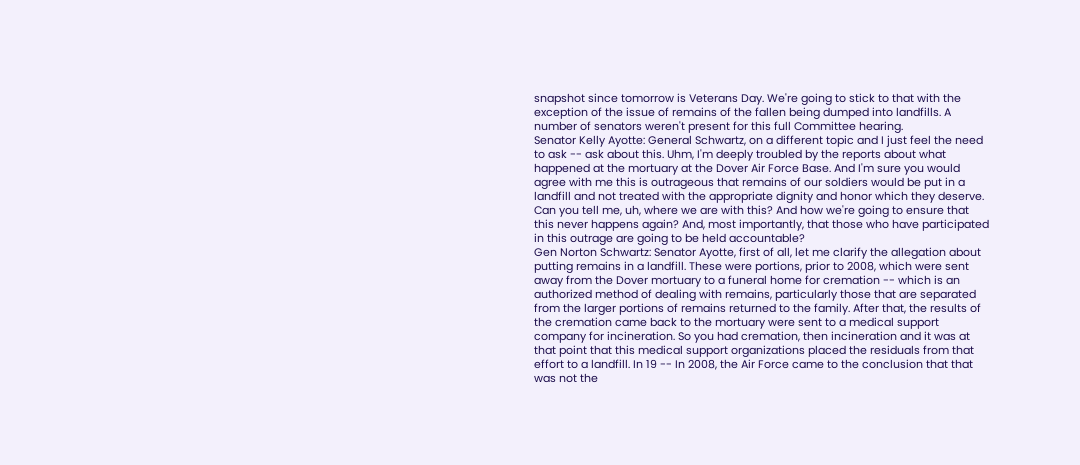snapshot since tomorrow is Veterans Day. We're going to stick to that with the exception of the issue of remains of the fallen being dumped into landfills. A number of senators weren't present for this full Committee hearing.
Senator Kelly Ayotte: General Schwartz, on a different topic and I just feel the need to ask -- ask about this. Uhm, I'm deeply troubled by the reports about what happened at the mortuary at the Dover Air Force Base. And I'm sure you would agree with me this is outrageous that remains of our soldiers would be put in a landfill and not treated with the appropriate dignity and honor which they deserve. Can you tell me, uh, where we are with this? And how we're going to ensure that this never happens again? And, most importantly, that those who have participated in this outrage are going to be held accountable?
Gen Norton Schwartz: Senator Ayotte, first of all, let me clarify the allegation about putting remains in a landfill. These were portions, prior to 2008, which were sent away from the Dover mortuary to a funeral home for cremation -- which is an authorized method of dealing with remains, particularly those that are separated from the larger portions of remains returned to the family. After that, the results of the cremation came back to the mortuary were sent to a medical support company for incineration. So you had cremation, then incineration and it was at that point that this medical support organizations placed the residuals from that effort to a landfill. In 19 -- In 2008, the Air Force came to the conclusion that that was not the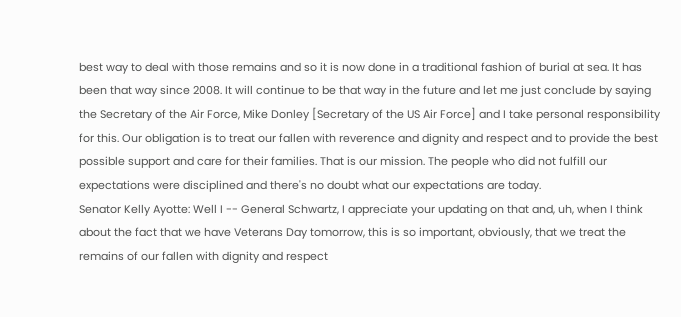best way to deal with those remains and so it is now done in a traditional fashion of burial at sea. It has been that way since 2008. It will continue to be that way in the future and let me just conclude by saying the Secretary of the Air Force, Mike Donley [Secretary of the US Air Force] and I take personal responsibility for this. Our obligation is to treat our fallen with reverence and dignity and respect and to provide the best possible support and care for their families. That is our mission. The people who did not fulfill our expectations were disciplined and there's no doubt what our expectations are today.
Senator Kelly Ayotte: Well I -- General Schwartz, I appreciate your updating on that and, uh, when I think about the fact that we have Veterans Day tomorrow, this is so important, obviously, that we treat the remains of our fallen with dignity and respect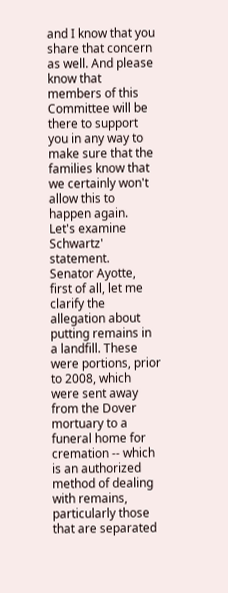and I know that you share that concern as well. And please know that members of this Committee will be there to support you in any way to make sure that the families know that we certainly won't allow this to happen again.
Let's examine Schwartz' statement.
Senator Ayotte, first of all, let me clarify the allegation about putting remains in a landfill. These were portions, prior to 2008, which were sent away from the Dover mortuary to a funeral home for cremation -- which is an authorized method of dealing with remains, particularly those that are separated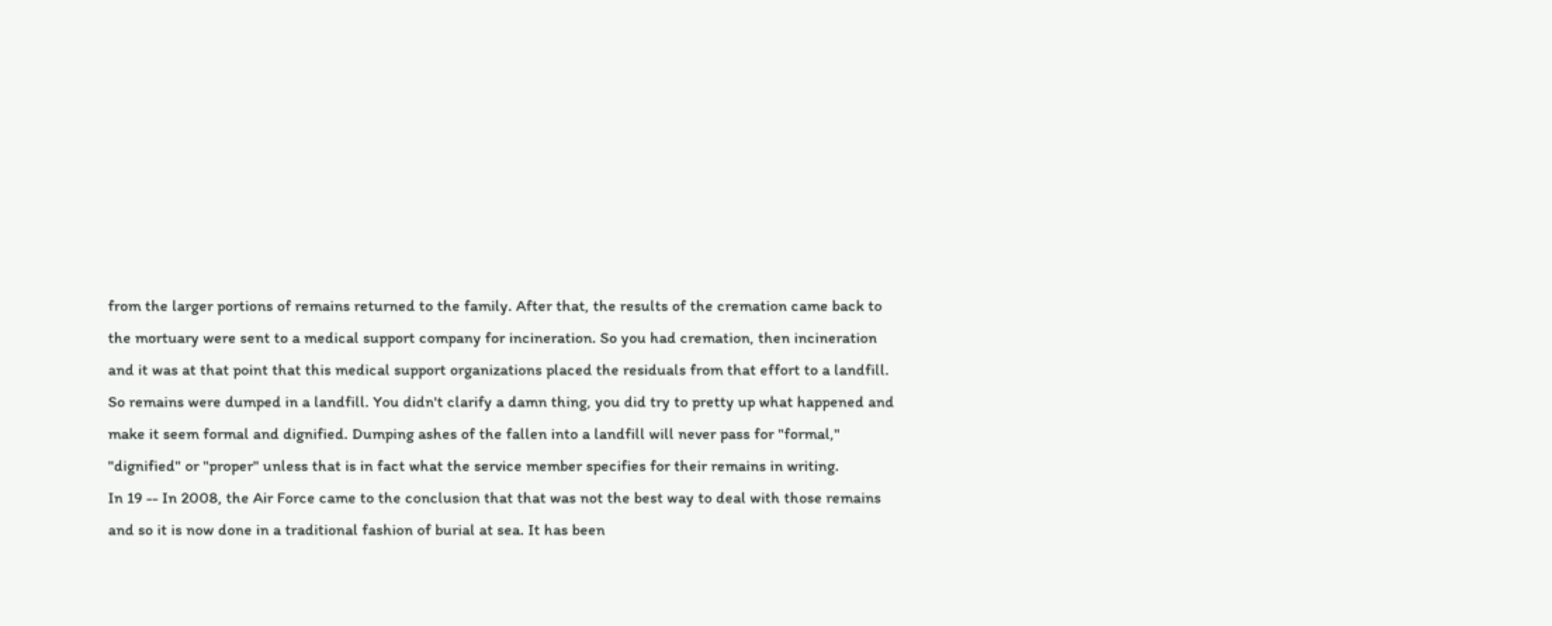from the larger portions of remains returned to the family. After that, the results of the cremation came back to the mortuary were sent to a medical support company for incineration. So you had cremation, then incineration and it was at that point that this medical support organizations placed the residuals from that effort to a landfill.
So remains were dumped in a landfill. You didn't clarify a damn thing, you did try to pretty up what happened and make it seem formal and dignified. Dumping ashes of the fallen into a landfill will never pass for "formal," "dignified" or "proper" unless that is in fact what the service member specifies for their remains in writing.
In 19 -- In 2008, the Air Force came to the conclusion that that was not the best way to deal with those remains and so it is now done in a traditional fashion of burial at sea. It has been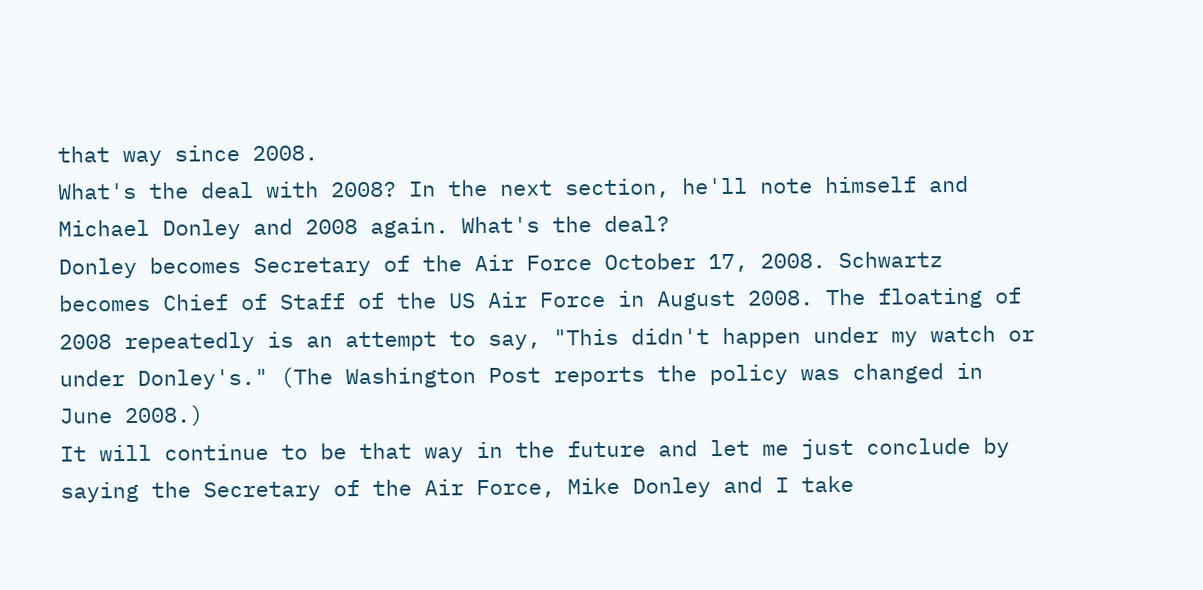that way since 2008.
What's the deal with 2008? In the next section, he'll note himself and Michael Donley and 2008 again. What's the deal?
Donley becomes Secretary of the Air Force October 17, 2008. Schwartz becomes Chief of Staff of the US Air Force in August 2008. The floating of 2008 repeatedly is an attempt to say, "This didn't happen under my watch or under Donley's." (The Washington Post reports the policy was changed in June 2008.)
It will continue to be that way in the future and let me just conclude by saying the Secretary of the Air Force, Mike Donley and I take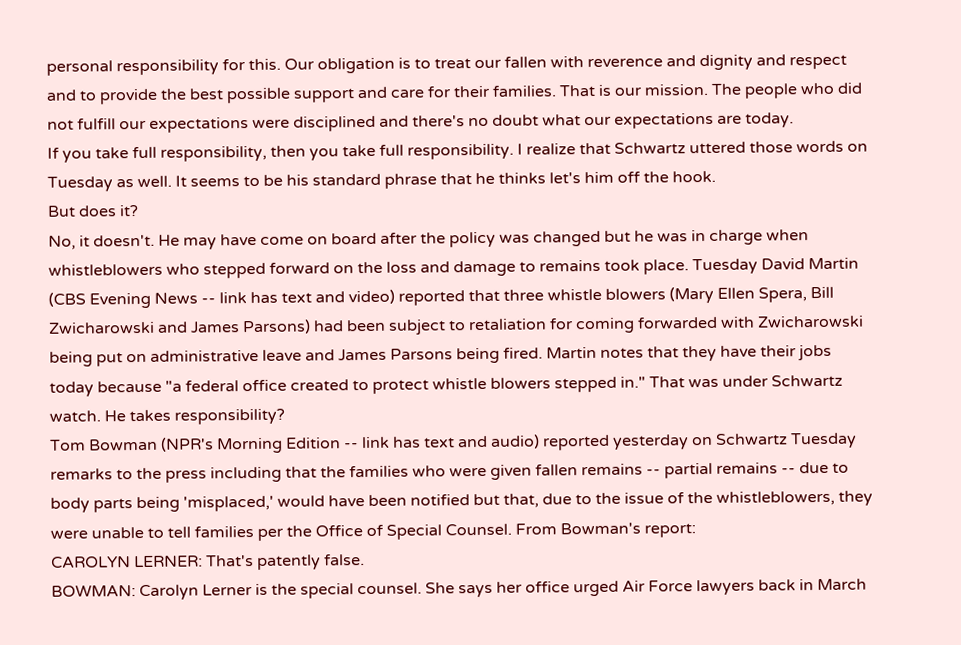personal responsibility for this. Our obligation is to treat our fallen with reverence and dignity and respect and to provide the best possible support and care for their families. That is our mission. The people who did not fulfill our expectations were disciplined and there's no doubt what our expectations are today.
If you take full responsibility, then you take full responsibility. I realize that Schwartz uttered those words on Tuesday as well. It seems to be his standard phrase that he thinks let's him off the hook.
But does it?
No, it doesn't. He may have come on board after the policy was changed but he was in charge when whistleblowers who stepped forward on the loss and damage to remains took place. Tuesday David Martin (CBS Evening News -- link has text and video) reported that three whistle blowers (Mary Ellen Spera, Bill Zwicharowski and James Parsons) had been subject to retaliation for coming forwarded with Zwicharowski being put on administrative leave and James Parsons being fired. Martin notes that they have their jobs today because "a federal office created to protect whistle blowers stepped in." That was under Schwartz watch. He takes responsibility?
Tom Bowman (NPR's Morning Edition -- link has text and audio) reported yesterday on Schwartz Tuesday remarks to the press including that the families who were given fallen remains -- partial remains -- due to body parts being 'misplaced,' would have been notified but that, due to the issue of the whistleblowers, they were unable to tell families per the Office of Special Counsel. From Bowman's report:
CAROLYN LERNER: That's patently false.
BOWMAN: Carolyn Lerner is the special counsel. She says her office urged Air Force lawyers back in March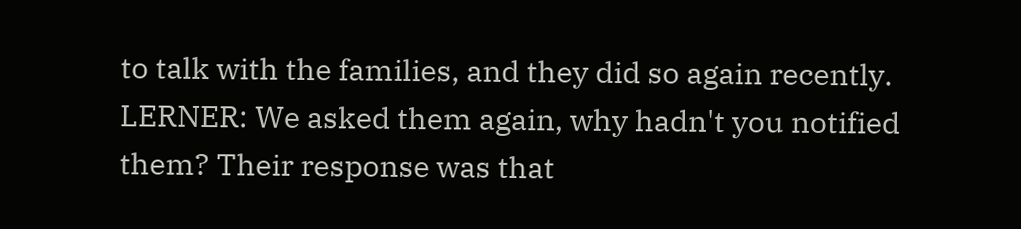to talk with the families, and they did so again recently.
LERNER: We asked them again, why hadn't you notified them? Their response was that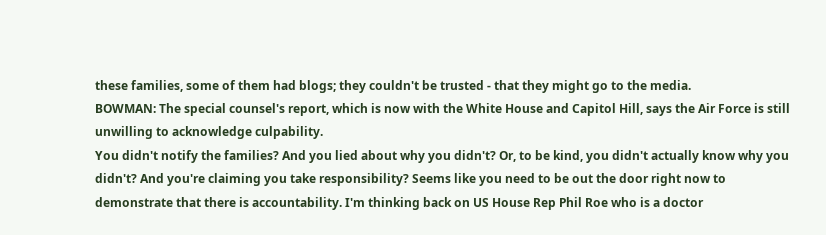these families, some of them had blogs; they couldn't be trusted - that they might go to the media.
BOWMAN: The special counsel's report, which is now with the White House and Capitol Hill, says the Air Force is still unwilling to acknowledge culpability.
You didn't notify the families? And you lied about why you didn't? Or, to be kind, you didn't actually know why you didn't? And you're claiming you take responsibility? Seems like you need to be out the door right now to demonstrate that there is accountability. I'm thinking back on US House Rep Phil Roe who is a doctor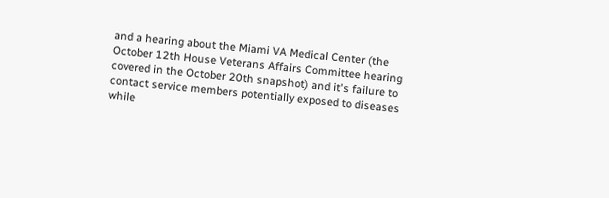and a hearing about the Miami VA Medical Center (the October 12th House Veterans Affairs Committee hearing covered in the October 20th snapshot) and it's failure to contact service members potentially exposed to diseases while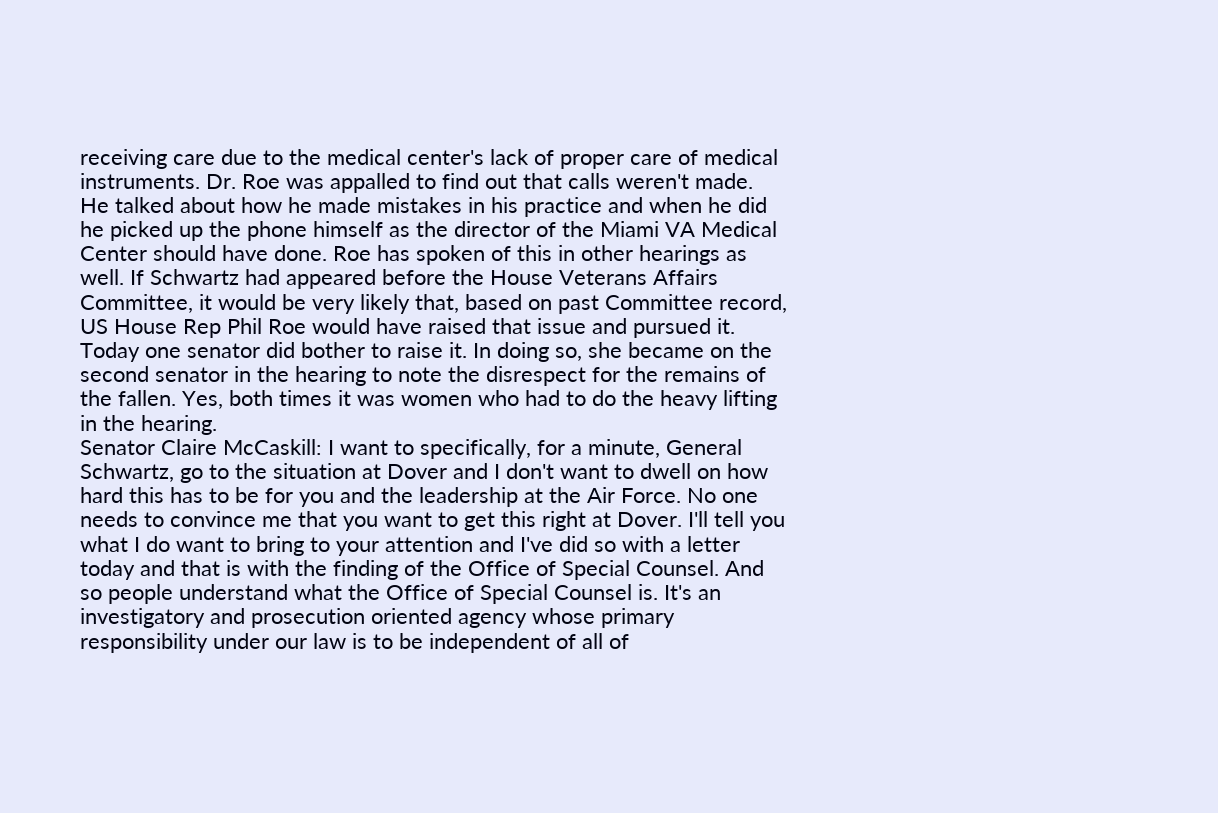receiving care due to the medical center's lack of proper care of medical instruments. Dr. Roe was appalled to find out that calls weren't made. He talked about how he made mistakes in his practice and when he did he picked up the phone himself as the director of the Miami VA Medical Center should have done. Roe has spoken of this in other hearings as well. If Schwartz had appeared before the House Veterans Affairs Committee, it would be very likely that, based on past Committee record,
US House Rep Phil Roe would have raised that issue and pursued it.
Today one senator did bother to raise it. In doing so, she became on the second senator in the hearing to note the disrespect for the remains of the fallen. Yes, both times it was women who had to do the heavy lifting in the hearing.
Senator Claire McCaskill: I want to specifically, for a minute, General Schwartz, go to the situation at Dover and I don't want to dwell on how hard this has to be for you and the leadership at the Air Force. No one needs to convince me that you want to get this right at Dover. I'll tell you what I do want to bring to your attention and I've did so with a letter today and that is with the finding of the Office of Special Counsel. And so people understand what the Office of Special Counsel is. It's an investigatory and prosecution oriented agency whose primary responsibility under our law is to be independent of all of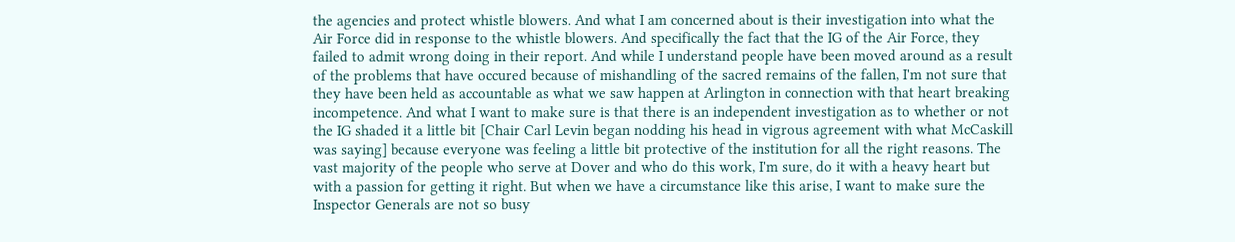the agencies and protect whistle blowers. And what I am concerned about is their investigation into what the Air Force did in response to the whistle blowers. And specifically the fact that the IG of the Air Force, they failed to admit wrong doing in their report. And while I understand people have been moved around as a result of the problems that have occured because of mishandling of the sacred remains of the fallen, I'm not sure that they have been held as accountable as what we saw happen at Arlington in connection with that heart breaking incompetence. And what I want to make sure is that there is an independent investigation as to whether or not the IG shaded it a little bit [Chair Carl Levin began nodding his head in vigrous agreement with what McCaskill was saying] because everyone was feeling a little bit protective of the institution for all the right reasons. The vast majority of the people who serve at Dover and who do this work, I'm sure, do it with a heavy heart but with a passion for getting it right. But when we have a circumstance like this arise, I want to make sure the Inspector Generals are not so busy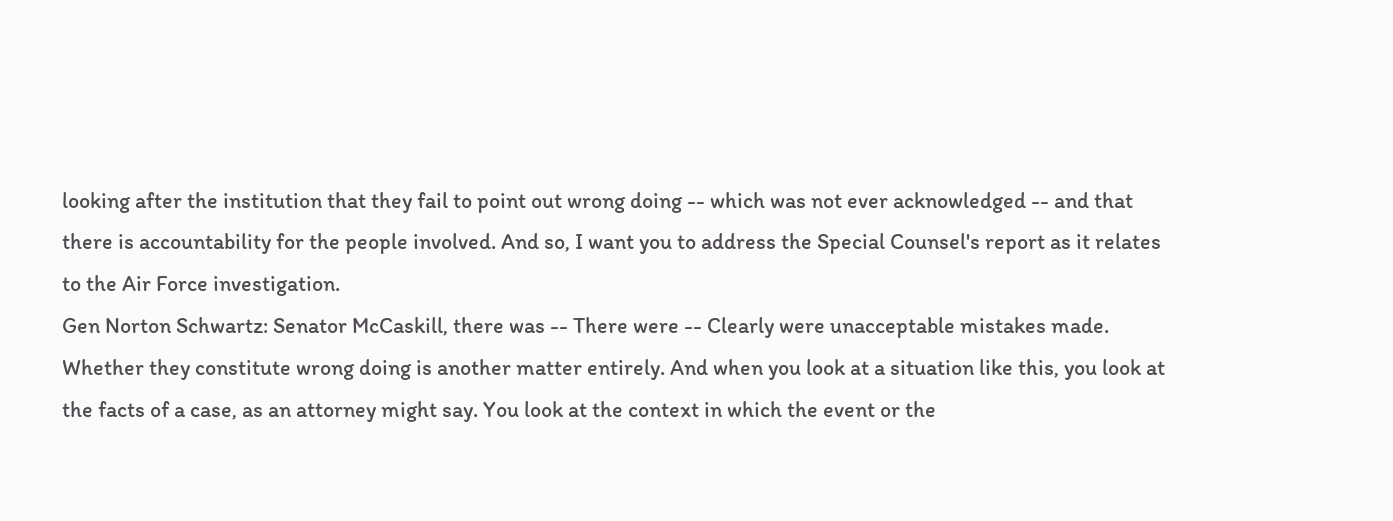looking after the institution that they fail to point out wrong doing -- which was not ever acknowledged -- and that there is accountability for the people involved. And so, I want you to address the Special Counsel's report as it relates to the Air Force investigation.
Gen Norton Schwartz: Senator McCaskill, there was -- There were -- Clearly were unacceptable mistakes made. Whether they constitute wrong doing is another matter entirely. And when you look at a situation like this, you look at the facts of a case, as an attorney might say. You look at the context in which the event or the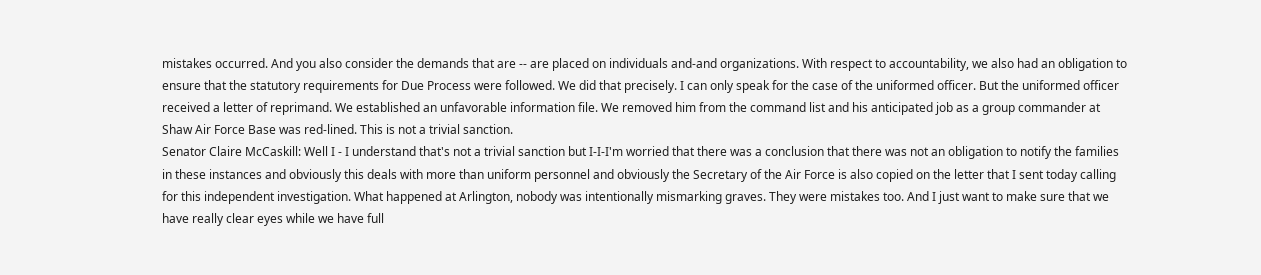mistakes occurred. And you also consider the demands that are -- are placed on individuals and-and organizations. With respect to accountability, we also had an obligation to ensure that the statutory requirements for Due Process were followed. We did that precisely. I can only speak for the case of the uniformed officer. But the uniformed officer received a letter of reprimand. We established an unfavorable information file. We removed him from the command list and his anticipated job as a group commander at Shaw Air Force Base was red-lined. This is not a trivial sanction.
Senator Claire McCaskill: Well I - I understand that's not a trivial sanction but I-I-I'm worried that there was a conclusion that there was not an obligation to notify the families in these instances and obviously this deals with more than uniform personnel and obviously the Secretary of the Air Force is also copied on the letter that I sent today calling for this independent investigation. What happened at Arlington, nobody was intentionally mismarking graves. They were mistakes too. And I just want to make sure that we have really clear eyes while we have full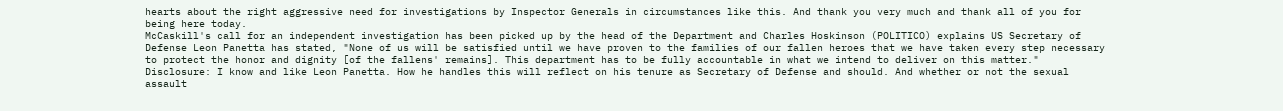hearts about the right aggressive need for investigations by Inspector Generals in circumstances like this. And thank you very much and thank all of you for being here today.
McCaskill's call for an independent investigation has been picked up by the head of the Department and Charles Hoskinson (POLITICO) explains US Secretary of Defense Leon Panetta has stated, "None of us will be satisfied until we have proven to the families of our fallen heroes that we have taken every step necessary to protect the honor and dignity [of the fallens' remains]. This department has to be fully accountable in what we intend to deliver on this matter."
Disclosure: I know and like Leon Panetta. How he handles this will reflect on his tenure as Secretary of Defense and should. And whether or not the sexual assault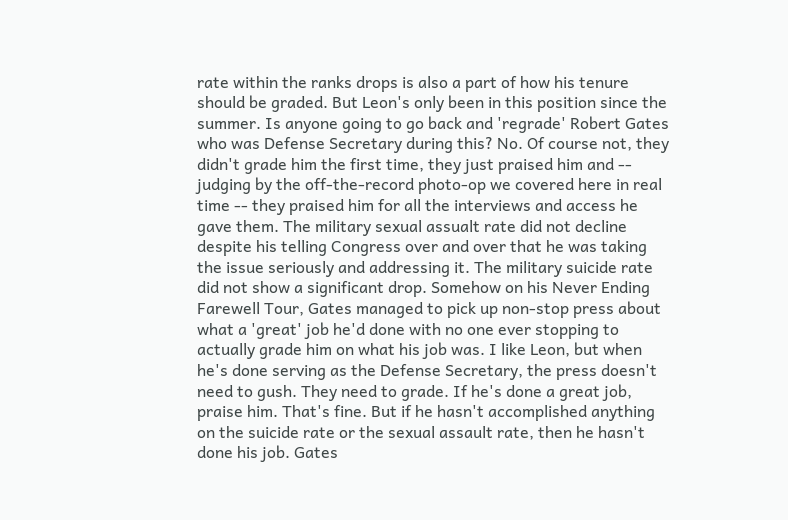rate within the ranks drops is also a part of how his tenure should be graded. But Leon's only been in this position since the summer. Is anyone going to go back and 'regrade' Robert Gates who was Defense Secretary during this? No. Of course not, they didn't grade him the first time, they just praised him and -- judging by the off-the-record photo-op we covered here in real time -- they praised him for all the interviews and access he gave them. The military sexual assualt rate did not decline despite his telling Congress over and over that he was taking the issue seriously and addressing it. The military suicide rate did not show a significant drop. Somehow on his Never Ending Farewell Tour, Gates managed to pick up non-stop press about what a 'great' job he'd done with no one ever stopping to actually grade him on what his job was. I like Leon, but when he's done serving as the Defense Secretary, the press doesn't need to gush. They need to grade. If he's done a great job, praise him. That's fine. But if he hasn't accomplished anything on the suicide rate or the sexual assault rate, then he hasn't done his job. Gates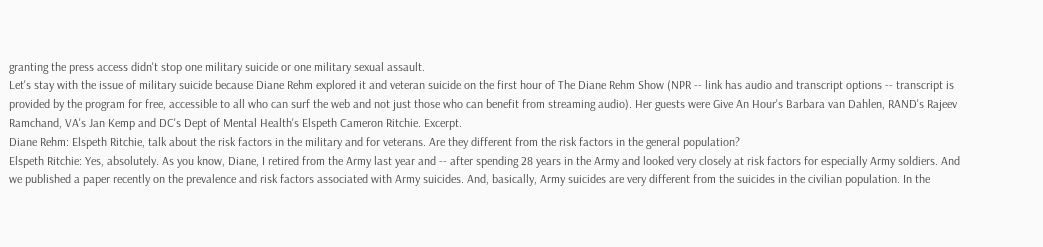granting the press access didn't stop one military suicide or one military sexual assault.
Let's stay with the issue of military suicide because Diane Rehm explored it and veteran suicide on the first hour of The Diane Rehm Show (NPR -- link has audio and transcript options -- transcript is provided by the program for free, accessible to all who can surf the web and not just those who can benefit from streaming audio). Her guests were Give An Hour's Barbara van Dahlen, RAND's Rajeev Ramchand, VA's Jan Kemp and DC's Dept of Mental Health's Elspeth Cameron Ritchie. Excerpt.
Diane Rehm: Elspeth Ritchie, talk about the risk factors in the military and for veterans. Are they different from the risk factors in the general population?
Elspeth Ritchie: Yes, absolutely. As you know, Diane, I retired from the Army last year and -- after spending 28 years in the Army and looked very closely at risk factors for especially Army soldiers. And we published a paper recently on the prevalence and risk factors associated with Army suicides. And, basically, Army suicides are very different from the suicides in the civilian population. In the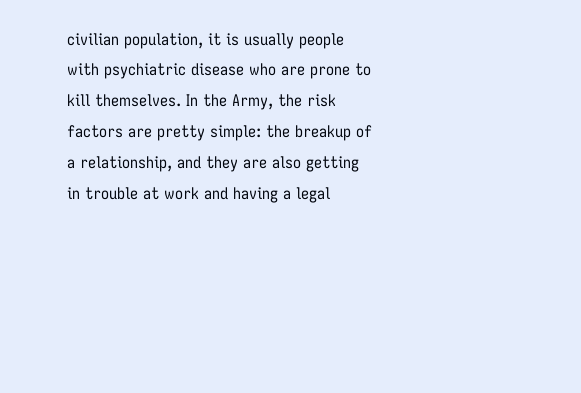civilian population, it is usually people with psychiatric disease who are prone to kill themselves. In the Army, the risk factors are pretty simple: the breakup of a relationship, and they are also getting in trouble at work and having a legal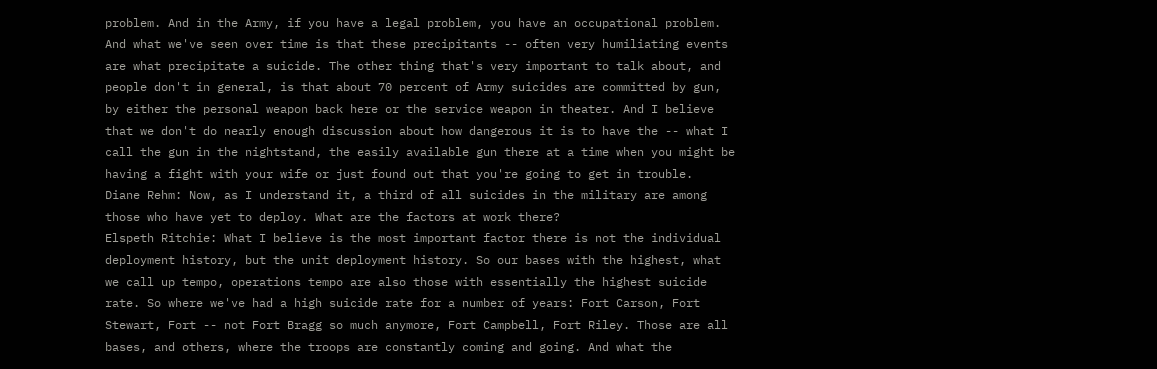problem. And in the Army, if you have a legal problem, you have an occupational problem. And what we've seen over time is that these precipitants -- often very humiliating events are what precipitate a suicide. The other thing that's very important to talk about, and people don't in general, is that about 70 percent of Army suicides are committed by gun, by either the personal weapon back here or the service weapon in theater. And I believe that we don't do nearly enough discussion about how dangerous it is to have the -- what I call the gun in the nightstand, the easily available gun there at a time when you might be having a fight with your wife or just found out that you're going to get in trouble.
Diane Rehm: Now, as I understand it, a third of all suicides in the military are among those who have yet to deploy. What are the factors at work there?
Elspeth Ritchie: What I believe is the most important factor there is not the individual deployment history, but the unit deployment history. So our bases with the highest, what we call up tempo, operations tempo are also those with essentially the highest suicide rate. So where we've had a high suicide rate for a number of years: Fort Carson, Fort Stewart, Fort -- not Fort Bragg so much anymore, Fort Campbell, Fort Riley. Those are all bases, and others, where the troops are constantly coming and going. And what the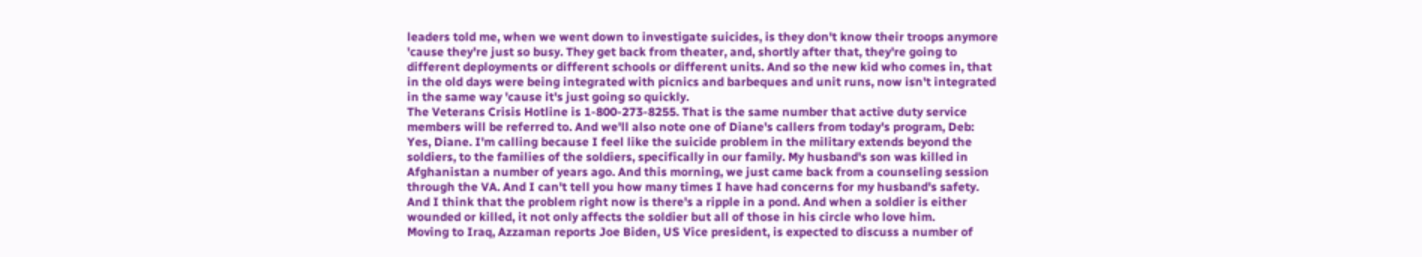leaders told me, when we went down to investigate suicides, is they don't know their troops anymore 'cause they're just so busy. They get back from theater, and, shortly after that, they're going to different deployments or different schools or different units. And so the new kid who comes in, that in the old days were being integrated with picnics and barbeques and unit runs, now isn't integrated in the same way 'cause it's just going so quickly.
The Veterans Crisis Hotline is 1-800-273-8255. That is the same number that active duty service members will be referred to. And we'll also note one of Diane's callers from today's program, Deb:
Yes, Diane. I'm calling because I feel like the suicide problem in the military extends beyond the soldiers, to the families of the soldiers, specifically in our family. My husband's son was killed in Afghanistan a number of years ago. And this morning, we just came back from a counseling session through the VA. And I can't tell you how many times I have had concerns for my husband's safety. And I think that the problem right now is there's a ripple in a pond. And when a soldier is either wounded or killed, it not only affects the soldier but all of those in his circle who love him.
Moving to Iraq, Azzaman reports Joe Biden, US Vice president, is expected to discuss a number of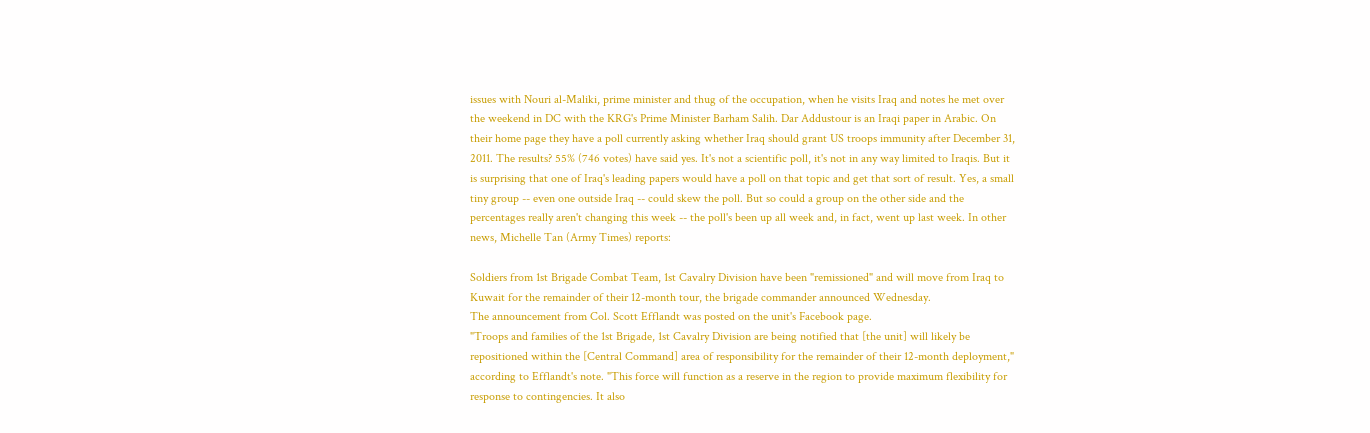issues with Nouri al-Maliki, prime minister and thug of the occupation, when he visits Iraq and notes he met over the weekend in DC with the KRG's Prime Minister Barham Salih. Dar Addustour is an Iraqi paper in Arabic. On their home page they have a poll currently asking whether Iraq should grant US troops immunity after December 31, 2011. The results? 55% (746 votes) have said yes. It's not a scientific poll, it's not in any way limited to Iraqis. But it is surprising that one of Iraq's leading papers would have a poll on that topic and get that sort of result. Yes, a small tiny group -- even one outside Iraq -- could skew the poll. But so could a group on the other side and the percentages really aren't changing this week -- the poll's been up all week and, in fact, went up last week. In other news, Michelle Tan (Army Times) reports:

Soldiers from 1st Brigade Combat Team, 1st Cavalry Division have been "remissioned" and will move from Iraq to Kuwait for the remainder of their 12-month tour, the brigade commander announced Wednesday.
The announcement from Col. Scott Efflandt was posted on the unit's Facebook page.
"Troops and families of the 1st Brigade, 1st Cavalry Division are being notified that [the unit] will likely be repositioned within the [Central Command] area of responsibility for the remainder of their 12-month deployment," according to Efflandt's note. "This force will function as a reserve in the region to provide maximum flexibility for response to contingencies. It also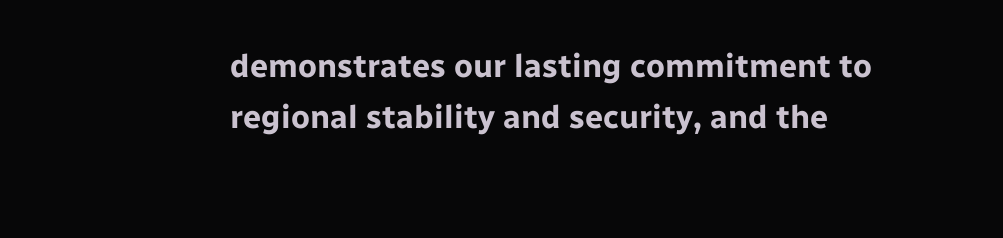demonstrates our lasting commitment to regional stability and security, and the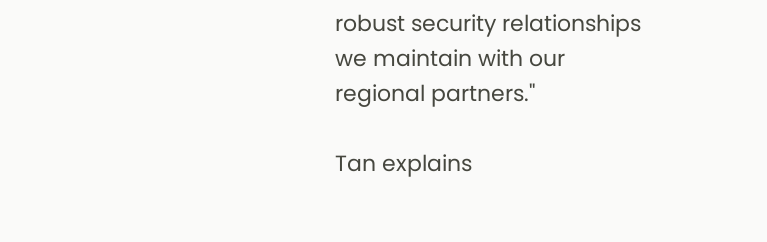robust security relationships we maintain with our regional partners."

Tan explains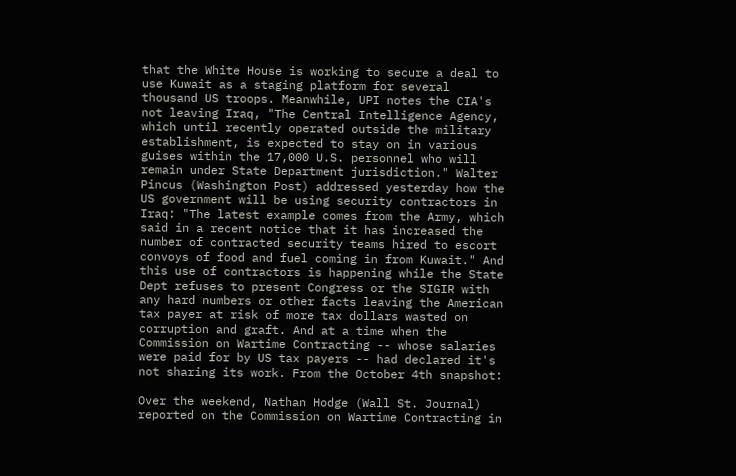that the White House is working to secure a deal to use Kuwait as a staging platform for several thousand US troops. Meanwhile, UPI notes the CIA's not leaving Iraq, "The Central Intelligence Agency, which until recently operated outside the military establishment, is expected to stay on in various guises within the 17,000 U.S. personnel who will remain under State Department jurisdiction." Walter Pincus (Washington Post) addressed yesterday how the US government will be using security contractors in Iraq: "The latest example comes from the Army, which said in a recent notice that it has increased the number of contracted security teams hired to escort convoys of food and fuel coming in from Kuwait." And this use of contractors is happening while the State Dept refuses to present Congress or the SIGIR with any hard numbers or other facts leaving the American tax payer at risk of more tax dollars wasted on corruption and graft. And at a time when the Commission on Wartime Contracting -- whose salaries were paid for by US tax payers -- had declared it's not sharing its work. From the October 4th snapshot:

Over the weekend, Nathan Hodge (Wall St. Journal) reported on the Commission on Wartime Contracting in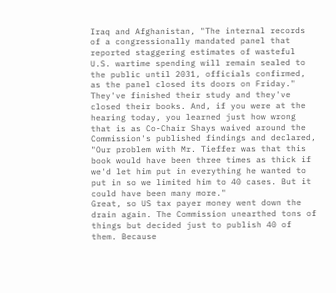Iraq and Afghanistan, "The internal records of a congressionally mandated panel that reported staggering estimates of wasteful U.S. wartime spending will remain sealed to the public until 2031, officials confirmed, as the panel closed its doors on Friday." They've finished their study and they've closed their books. And, if you were at the hearing today, you learned just how wrong that is as Co-Chair Shays waived around the Commission's published findings and declared, "Our problem with Mr. Tieffer was that this book would have been three times as thick if we'd let him put in everything he wanted to put in so we limited him to 40 cases. But it could have been many more."
Great, so US tax payer money went down the drain again. The Commission unearthed tons of things but decided just to publish 40 of them. Because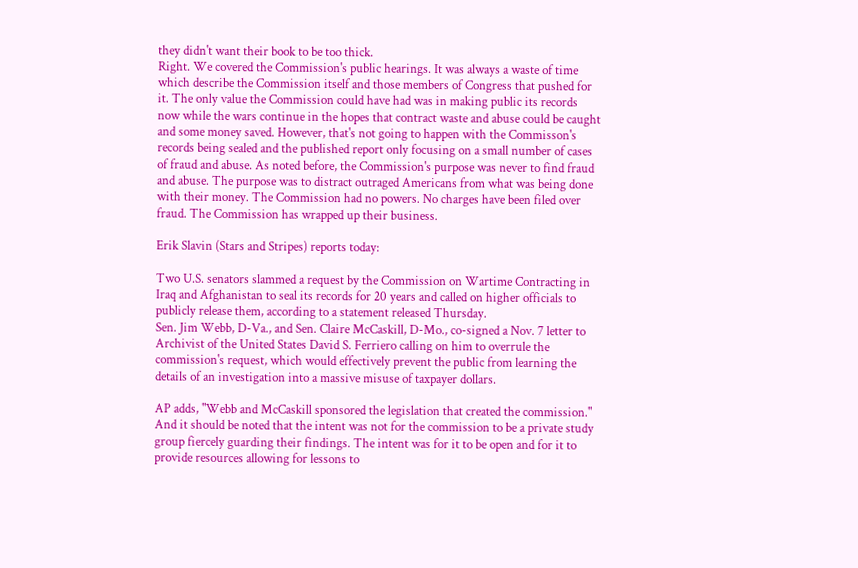they didn't want their book to be too thick.
Right. We covered the Commission's public hearings. It was always a waste of time which describe the Commission itself and those members of Congress that pushed for it. The only value the Commission could have had was in making public its records now while the wars continue in the hopes that contract waste and abuse could be caught and some money saved. However, that's not going to happen with the Commisson's records being sealed and the published report only focusing on a small number of cases of fraud and abuse. As noted before, the Commission's purpose was never to find fraud and abuse. The purpose was to distract outraged Americans from what was being done with their money. The Commission had no powers. No charges have been filed over fraud. The Commission has wrapped up their business.

Erik Slavin (Stars and Stripes) reports today:

Two U.S. senators slammed a request by the Commission on Wartime Contracting in Iraq and Afghanistan to seal its records for 20 years and called on higher officials to publicly release them, according to a statement released Thursday.
Sen. Jim Webb, D-Va., and Sen. Claire McCaskill, D-Mo., co-signed a Nov. 7 letter to Archivist of the United States David S. Ferriero calling on him to overrule the commission's request, which would effectively prevent the public from learning the details of an investigation into a massive misuse of taxpayer dollars.

AP adds, "Webb and McCaskill sponsored the legislation that created the commission." And it should be noted that the intent was not for the commission to be a private study group fiercely guarding their findings. The intent was for it to be open and for it to provide resources allowing for lessons to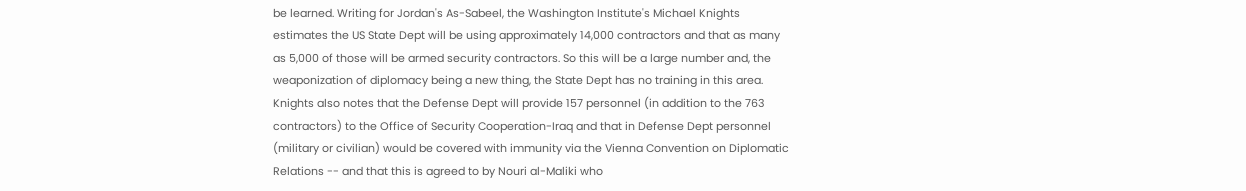be learned. Writing for Jordan's As-Sabeel, the Washington Institute's Michael Knights estimates the US State Dept will be using approximately 14,000 contractors and that as many as 5,000 of those will be armed security contractors. So this will be a large number and, the weaponization of diplomacy being a new thing, the State Dept has no training in this area. Knights also notes that the Defense Dept will provide 157 personnel (in addition to the 763 contractors) to the Office of Security Cooperation-Iraq and that in Defense Dept personnel (military or civilian) would be covered with immunity via the Vienna Convention on Diplomatic Relations -- and that this is agreed to by Nouri al-Maliki who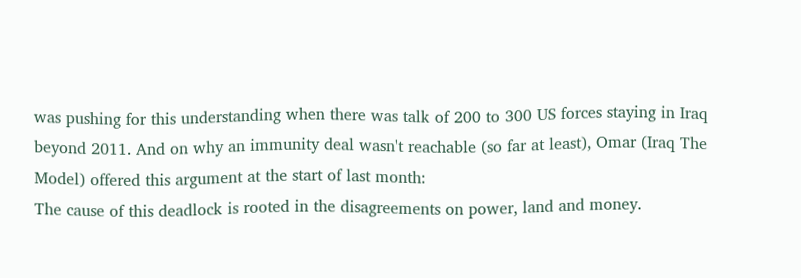was pushing for this understanding when there was talk of 200 to 300 US forces staying in Iraq beyond 2011. And on why an immunity deal wasn't reachable (so far at least), Omar (Iraq The Model) offered this argument at the start of last month:
The cause of this deadlock is rooted in the disagreements on power, land and money.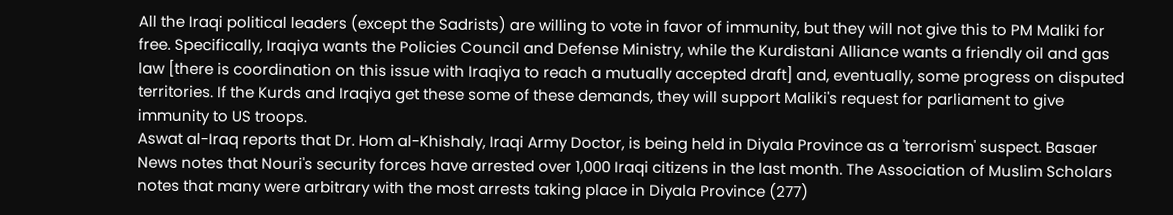All the Iraqi political leaders (except the Sadrists) are willing to vote in favor of immunity, but they will not give this to PM Maliki for free. Specifically, Iraqiya wants the Policies Council and Defense Ministry, while the Kurdistani Alliance wants a friendly oil and gas law [there is coordination on this issue with Iraqiya to reach a mutually accepted draft] and, eventually, some progress on disputed territories. If the Kurds and Iraqiya get these some of these demands, they will support Maliki's request for parliament to give immunity to US troops.
Aswat al-Iraq reports that Dr. Hom al-Khishaly, Iraqi Army Doctor, is being held in Diyala Province as a 'terrorism' suspect. Basaer News notes that Nouri's security forces have arrested over 1,000 Iraqi citizens in the last month. The Association of Muslim Scholars notes that many were arbitrary with the most arrests taking place in Diyala Province (277)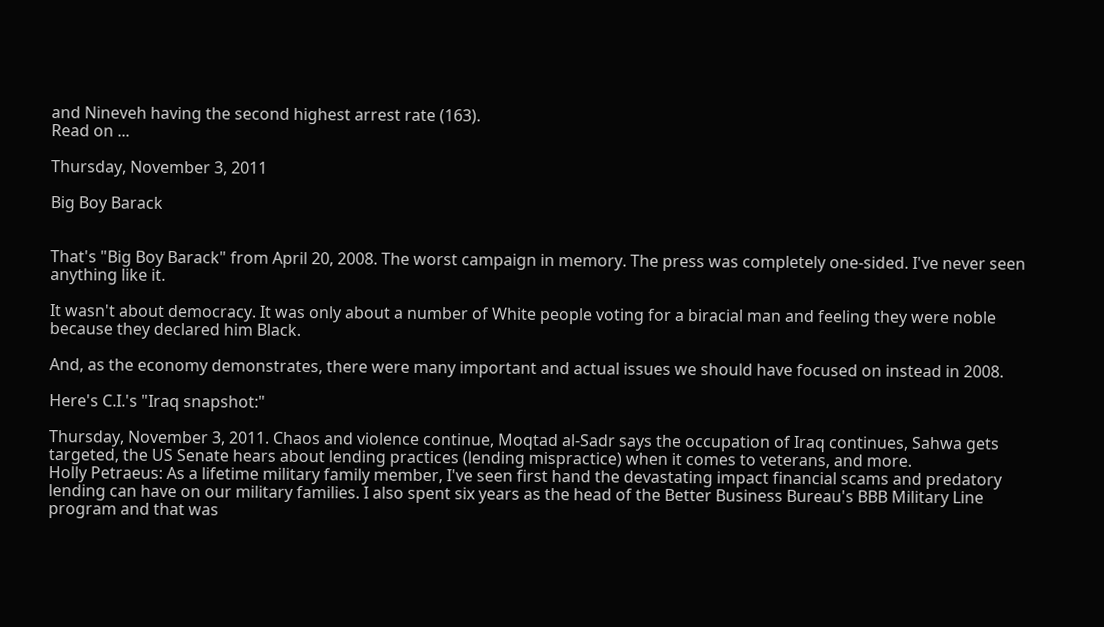and Nineveh having the second highest arrest rate (163).
Read on ...

Thursday, November 3, 2011

Big Boy Barack


That's "Big Boy Barack" from April 20, 2008. The worst campaign in memory. The press was completely one-sided. I've never seen anything like it.

It wasn't about democracy. It was only about a number of White people voting for a biracial man and feeling they were noble because they declared him Black.

And, as the economy demonstrates, there were many important and actual issues we should have focused on instead in 2008.

Here's C.I.'s "Iraq snapshot:"

Thursday, November 3, 2011. Chaos and violence continue, Moqtad al-Sadr says the occupation of Iraq continues, Sahwa gets targeted, the US Senate hears about lending practices (lending mispractice) when it comes to veterans, and more.
Holly Petraeus: As a lifetime military family member, I've seen first hand the devastating impact financial scams and predatory lending can have on our military families. I also spent six years as the head of the Better Business Bureau's BBB Military Line program and that was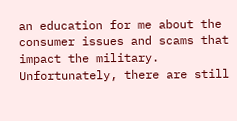an education for me about the consumer issues and scams that impact the military. Unfortunately, there are still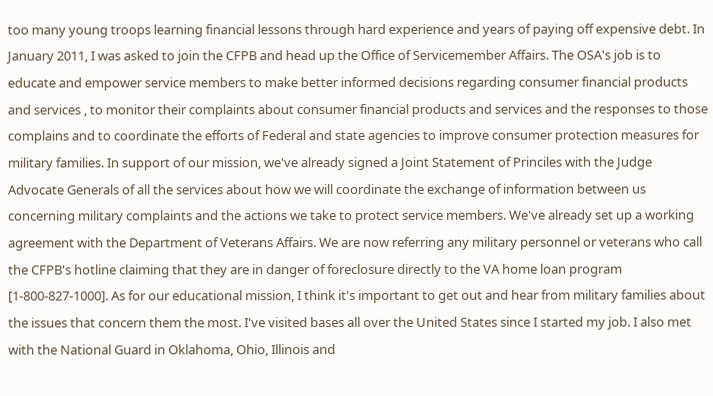too many young troops learning financial lessons through hard experience and years of paying off expensive debt. In January 2011, I was asked to join the CFPB and head up the Office of Servicemember Affairs. The OSA's job is to educate and empower service members to make better informed decisions regarding consumer financial products and services , to monitor their complaints about consumer financial products and services and the responses to those complains and to coordinate the efforts of Federal and state agencies to improve consumer protection measures for military families. In support of our mission, we've already signed a Joint Statement of Princiles with the Judge Advocate Generals of all the services about how we will coordinate the exchange of information between us concerning military complaints and the actions we take to protect service members. We've already set up a working agreement with the Department of Veterans Affairs. We are now referring any military personnel or veterans who call the CFPB's hotline claiming that they are in danger of foreclosure directly to the VA home loan program [1-800-827-1000]. As for our educational mission, I think it's important to get out and hear from military families about the issues that concern them the most. I've visited bases all over the United States since I started my job. I also met with the National Guard in Oklahoma, Ohio, Illinois and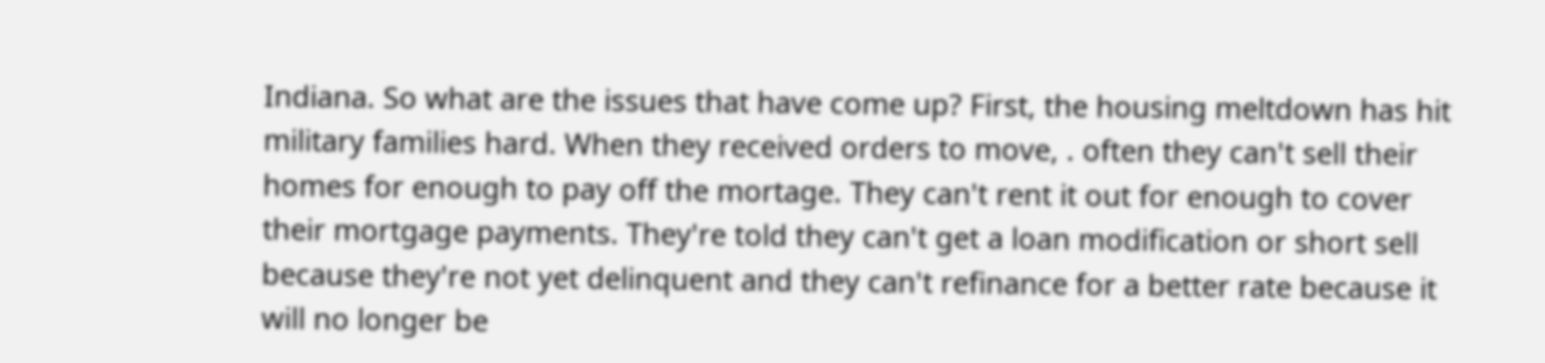Indiana. So what are the issues that have come up? First, the housing meltdown has hit military families hard. When they received orders to move, . often they can't sell their homes for enough to pay off the mortage. They can't rent it out for enough to cover their mortgage payments. They're told they can't get a loan modification or short sell because they're not yet delinquent and they can't refinance for a better rate because it will no longer be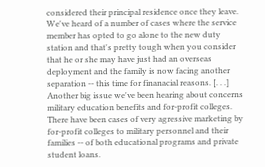considered their principal residence once they leave. We've heard of a number of cases where the service member has opted to go alone to the new duty station and that's pretty tough when you consider that he or she may have just had an overseas deployment and the family is now facing another separation -- this time for finanacial reasons. [. . .] Another big issue we've been hearing about concerns military education benefits and for-profit colleges. There have been cases of very agressive marketing by for-profit colleges to military personnel and their families -- of both educational programs and private student loans.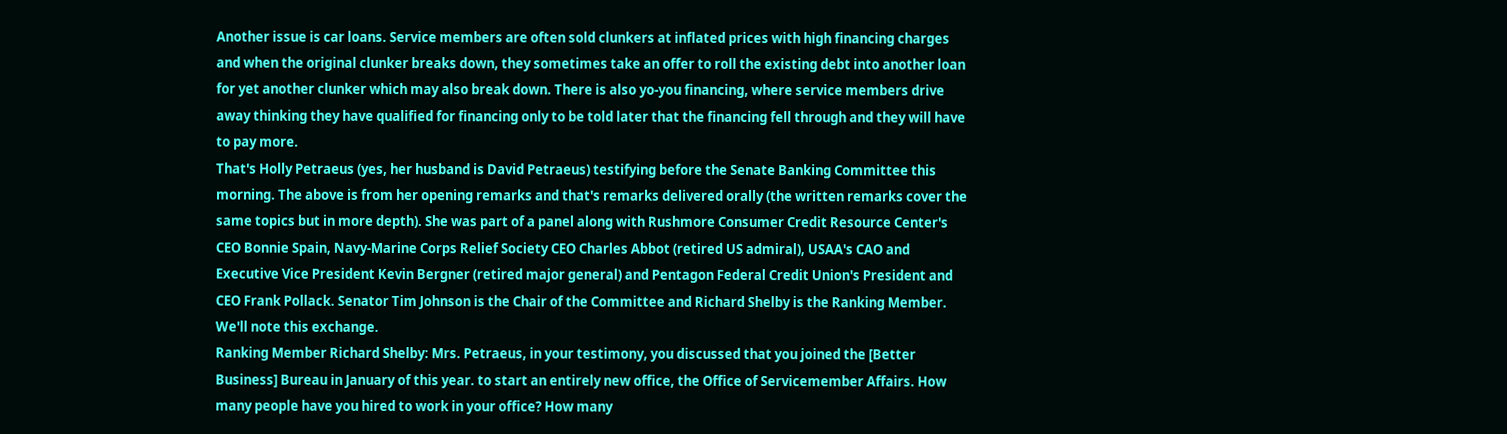Another issue is car loans. Service members are often sold clunkers at inflated prices with high financing charges and when the original clunker breaks down, they sometimes take an offer to roll the existing debt into another loan for yet another clunker which may also break down. There is also yo-you financing, where service members drive away thinking they have qualified for financing only to be told later that the financing fell through and they will have to pay more.
That's Holly Petraeus (yes, her husband is David Petraeus) testifying before the Senate Banking Committee this morning. The above is from her opening remarks and that's remarks delivered orally (the written remarks cover the same topics but in more depth). She was part of a panel along with Rushmore Consumer Credit Resource Center's CEO Bonnie Spain, Navy-Marine Corps Relief Society CEO Charles Abbot (retired US admiral), USAA's CAO and Executive Vice President Kevin Bergner (retired major general) and Pentagon Federal Credit Union's President and CEO Frank Pollack. Senator Tim Johnson is the Chair of the Committee and Richard Shelby is the Ranking Member.
We'll note this exchange.
Ranking Member Richard Shelby: Mrs. Petraeus, in your testimony, you discussed that you joined the [Better Business] Bureau in January of this year. to start an entirely new office, the Office of Servicemember Affairs. How many people have you hired to work in your office? How many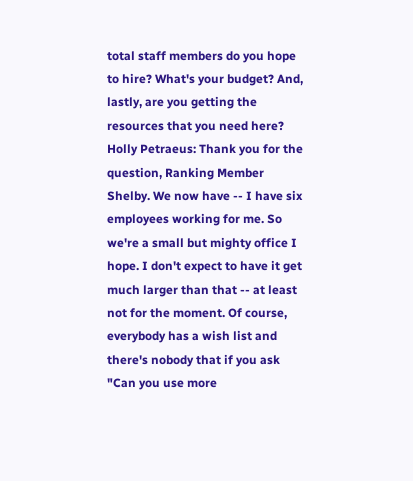total staff members do you hope to hire? What's your budget? And, lastly, are you getting the resources that you need here?
Holly Petraeus: Thank you for the question, Ranking Member Shelby. We now have -- I have six employees working for me. So we're a small but mighty office I hope. I don't expect to have it get much larger than that -- at least not for the moment. Of course, everybody has a wish list and there's nobody that if you ask "Can you use more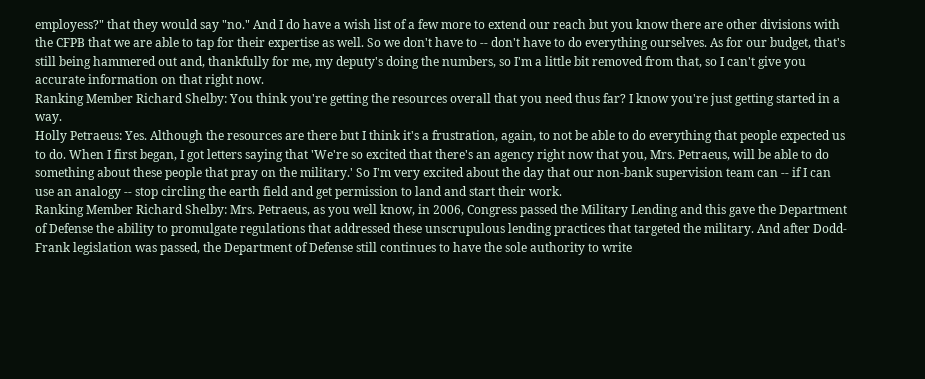employess?" that they would say "no." And I do have a wish list of a few more to extend our reach but you know there are other divisions with the CFPB that we are able to tap for their expertise as well. So we don't have to -- don't have to do everything ourselves. As for our budget, that's still being hammered out and, thankfully for me, my deputy's doing the numbers, so I'm a little bit removed from that, so I can't give you accurate information on that right now.
Ranking Member Richard Shelby: You think you're getting the resources overall that you need thus far? I know you're just getting started in a way.
Holly Petraeus: Yes. Although the resources are there but I think it's a frustration, again, to not be able to do everything that people expected us to do. When I first began, I got letters saying that 'We're so excited that there's an agency right now that you, Mrs. Petraeus, will be able to do something about these people that pray on the military.' So I'm very excited about the day that our non-bank supervision team can -- if I can use an analogy -- stop circling the earth field and get permission to land and start their work.
Ranking Member Richard Shelby: Mrs. Petraeus, as you well know, in 2006, Congress passed the Military Lending and this gave the Department of Defense the ability to promulgate regulations that addressed these unscrupulous lending practices that targeted the military. And after Dodd-Frank legislation was passed, the Department of Defense still continues to have the sole authority to write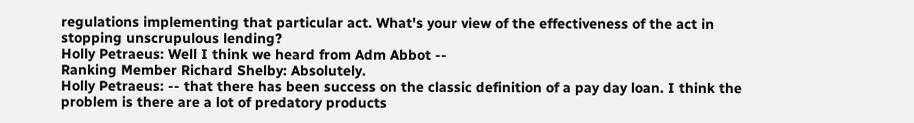regulations implementing that particular act. What's your view of the effectiveness of the act in stopping unscrupulous lending?
Holly Petraeus: Well I think we heard from Adm Abbot --
Ranking Member Richard Shelby: Absolutely.
Holly Petraeus: -- that there has been success on the classic definition of a pay day loan. I think the problem is there are a lot of predatory products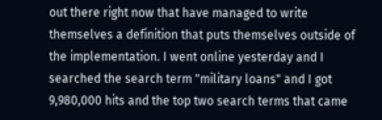out there right now that have managed to write themselves a definition that puts themselves outside of the implementation. I went online yesterday and I searched the search term "military loans" and I got 9,980,000 hits and the top two search terms that came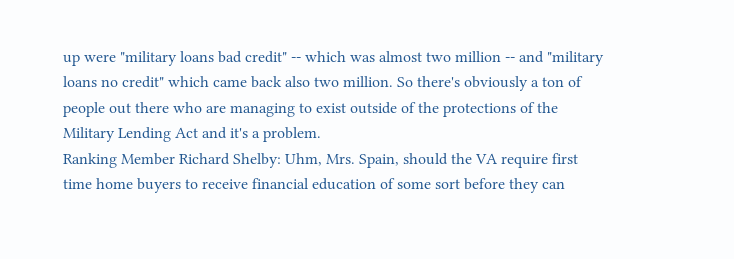up were "military loans bad credit" -- which was almost two million -- and "military loans no credit" which came back also two million. So there's obviously a ton of people out there who are managing to exist outside of the protections of the Military Lending Act and it's a problem.
Ranking Member Richard Shelby: Uhm, Mrs. Spain, should the VA require first time home buyers to receive financial education of some sort before they can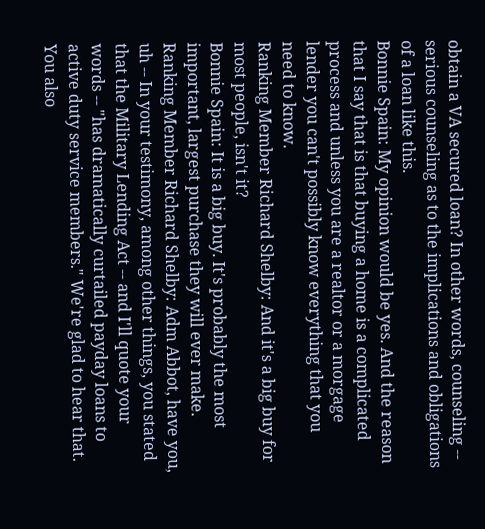obtain a VA secured loan? In other words, counseling -- serious counseling as to the implications and obligations of a loan like this.
Bonnie Spain: My opinion would be yes. And the reason that I say that is that buying a home is a complicated process and unless you are a realtor or a morgage lender you can't possibly know everything that you need to know.
Ranking Member Richard Shelby: And it's a big buy for most people, isn't it?
Bonnie Spain: It is a big buy. It's probably the most important, largest purchase they will ever make.
Ranking Member Richard Shelby: Adm Abbot, have you, uh -- In your testimony, among other things, you stated that the Military Lending Act -- and I'll quote your words -- "has dramatically curtailed payday loans to active duty service members." We're glad to hear that. You also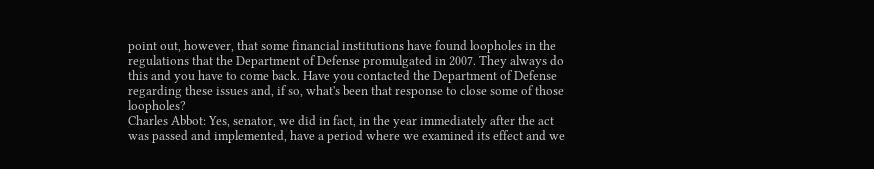point out, however, that some financial institutions have found loopholes in the regulations that the Department of Defense promulgated in 2007. They always do this and you have to come back. Have you contacted the Department of Defense regarding these issues and, if so, what's been that response to close some of those loopholes?
Charles Abbot: Yes, senator, we did in fact, in the year immediately after the act was passed and implemented, have a period where we examined its effect and we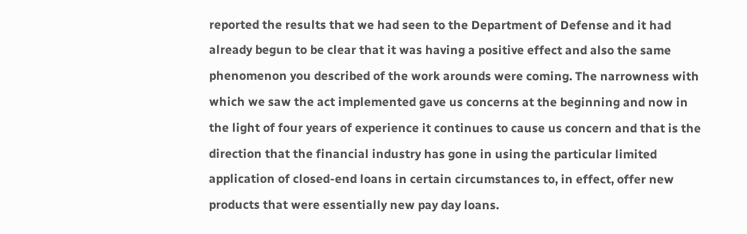reported the results that we had seen to the Department of Defense and it had already begun to be clear that it was having a positive effect and also the same phenomenon you described of the work arounds were coming. The narrowness with which we saw the act implemented gave us concerns at the beginning and now in the light of four years of experience it continues to cause us concern and that is the direction that the financial industry has gone in using the particular limited application of closed-end loans in certain circumstances to, in effect, offer new products that were essentially new pay day loans.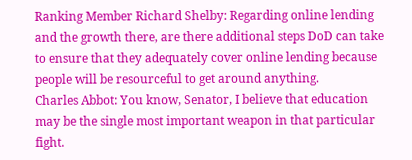Ranking Member Richard Shelby: Regarding online lending and the growth there, are there additional steps DoD can take to ensure that they adequately cover online lending because people will be resourceful to get around anything.
Charles Abbot: You know, Senator, I believe that education may be the single most important weapon in that particular fight.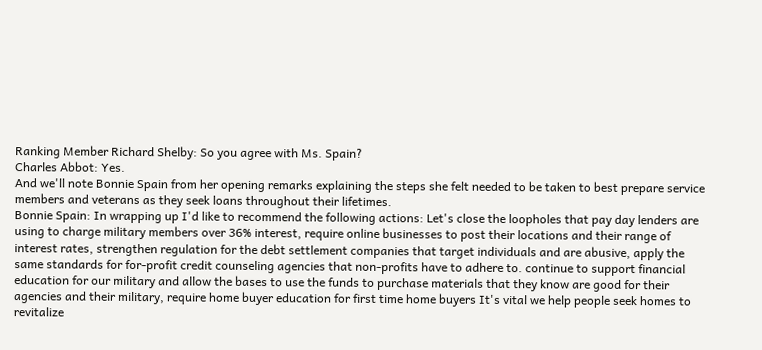Ranking Member Richard Shelby: So you agree with Ms. Spain?
Charles Abbot: Yes.
And we'll note Bonnie Spain from her opening remarks explaining the steps she felt needed to be taken to best prepare service members and veterans as they seek loans throughout their lifetimes.
Bonnie Spain: In wrapping up I'd like to recommend the following actions: Let's close the loopholes that pay day lenders are using to charge military members over 36% interest, require online businesses to post their locations and their range of interest rates, strengthen regulation for the debt settlement companies that target individuals and are abusive, apply the same standards for for-profit credit counseling agencies that non-profits have to adhere to. continue to support financial education for our military and allow the bases to use the funds to purchase materials that they know are good for their agencies and their military, require home buyer education for first time home buyers It's vital we help people seek homes to revitalize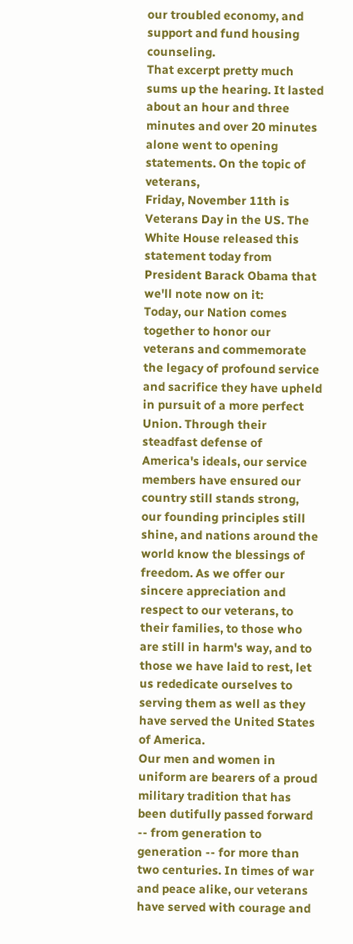our troubled economy, and support and fund housing counseling.
That excerpt pretty much sums up the hearing. It lasted about an hour and three minutes and over 20 minutes alone went to opening statements. On the topic of veterans,
Friday, November 11th is Veterans Day in the US. The White House released this statement today from President Barack Obama that we'll note now on it:
Today, our Nation comes together to honor our veterans and commemorate the legacy of profound service and sacrifice they have upheld in pursuit of a more perfect Union. Through their steadfast defense of America's ideals, our service members have ensured our country still stands strong, our founding principles still shine, and nations around the world know the blessings of freedom. As we offer our sincere appreciation and respect to our veterans, to their families, to those who are still in harm's way, and to those we have laid to rest, let us rededicate ourselves to serving them as well as they have served the United States of America.
Our men and women in uniform are bearers of a proud military tradition that has been dutifully passed forward -- from generation to generation -- for more than two centuries. In times of war and peace alike, our veterans have served with courage and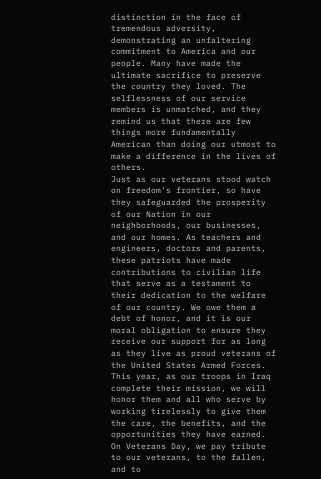distinction in the face of tremendous adversity, demonstrating an unfaltering commitment to America and our people. Many have made the ultimate sacrifice to preserve the country they loved. The selflessness of our service members is unmatched, and they remind us that there are few things more fundamentally American than doing our utmost to make a difference in the lives of others.
Just as our veterans stood watch on freedom's frontier, so have they safeguarded the prosperity of our Nation in our neighborhoods, our businesses, and our homes. As teachers and engineers, doctors and parents, these patriots have made contributions to civilian life that serve as a testament to their dedication to the welfare of our country. We owe them a debt of honor, and it is our moral obligation to ensure they receive our support for as long as they live as proud veterans of the United States Armed Forces. This year, as our troops in Iraq complete their mission, we will honor them and all who serve by working tirelessly to give them the care, the benefits, and the opportunities they have earned.
On Veterans Day, we pay tribute to our veterans, to the fallen, and to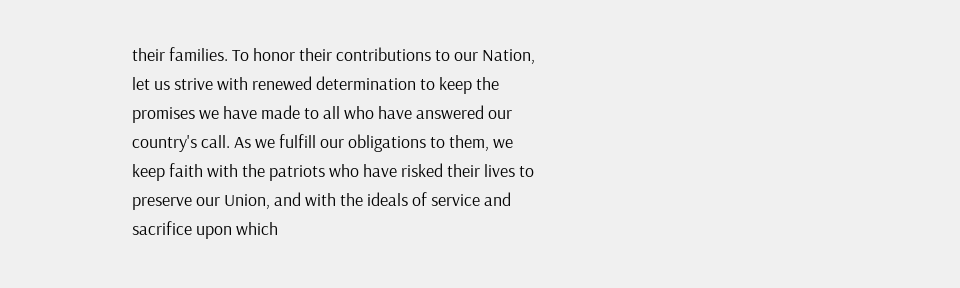their families. To honor their contributions to our Nation, let us strive with renewed determination to keep the promises we have made to all who have answered our country's call. As we fulfill our obligations to them, we keep faith with the patriots who have risked their lives to preserve our Union, and with the ideals of service and sacrifice upon which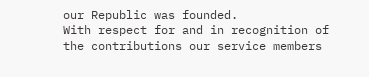our Republic was founded.
With respect for and in recognition of the contributions our service members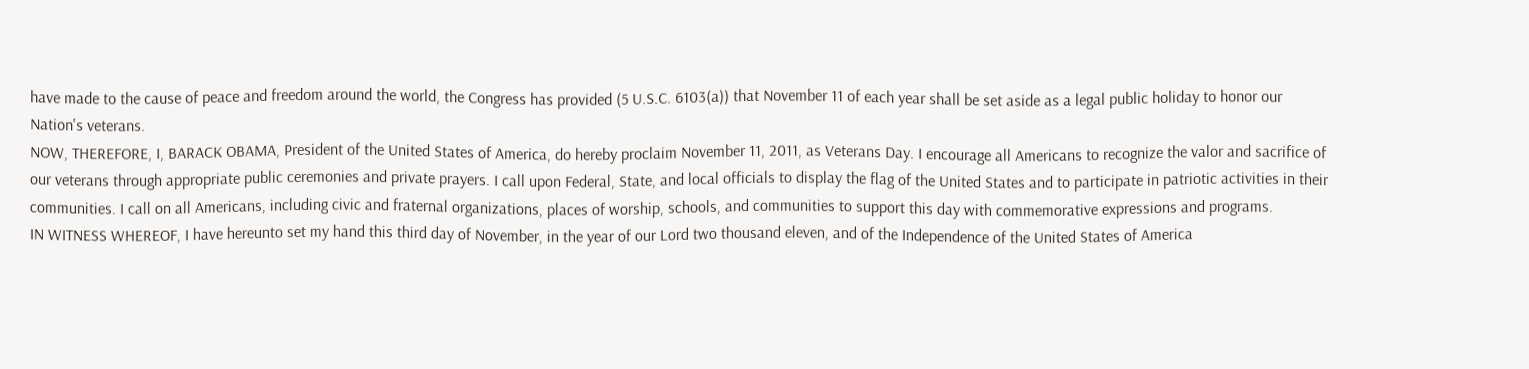have made to the cause of peace and freedom around the world, the Congress has provided (5 U.S.C. 6103(a)) that November 11 of each year shall be set aside as a legal public holiday to honor our Nation's veterans.
NOW, THEREFORE, I, BARACK OBAMA, President of the United States of America, do hereby proclaim November 11, 2011, as Veterans Day. I encourage all Americans to recognize the valor and sacrifice of our veterans through appropriate public ceremonies and private prayers. I call upon Federal, State, and local officials to display the flag of the United States and to participate in patriotic activities in their communities. I call on all Americans, including civic and fraternal organizations, places of worship, schools, and communities to support this day with commemorative expressions and programs.
IN WITNESS WHEREOF, I have hereunto set my hand this third day of November, in the year of our Lord two thousand eleven, and of the Independence of the United States of America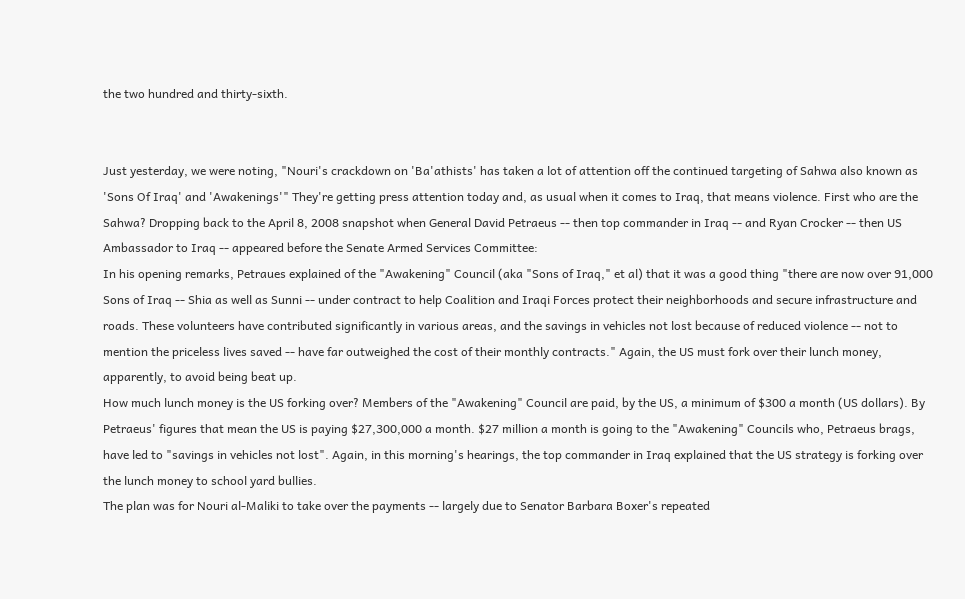the two hundred and thirty-sixth.


Just yesterday, we were noting, "Nouri's crackdown on 'Ba'athists' has taken a lot of attention off the continued targeting of Sahwa also known as 'Sons Of Iraq' and 'Awakenings'" They're getting press attention today and, as usual when it comes to Iraq, that means violence. First who are the Sahwa? Dropping back to the April 8, 2008 snapshot when General David Petraeus -- then top commander in Iraq -- and Ryan Crocker -- then US Ambassador to Iraq -- appeared before the Senate Armed Services Committee:
In his opening remarks, Petraues explained of the "Awakening" Council (aka "Sons of Iraq," et al) that it was a good thing "there are now over 91,000 Sons of Iraq -- Shia as well as Sunni -- under contract to help Coalition and Iraqi Forces protect their neighborhoods and secure infrastructure and roads. These volunteers have contributed significantly in various areas, and the savings in vehicles not lost because of reduced violence -- not to mention the priceless lives saved -- have far outweighed the cost of their monthly contracts." Again, the US must fork over their lunch money, apparently, to avoid being beat up.
How much lunch money is the US forking over? Members of the "Awakening" Council are paid, by the US, a minimum of $300 a month (US dollars). By Petraeus' figures that mean the US is paying $27,300,000 a month. $27 million a month is going to the "Awakening" Councils who, Petraeus brags, have led to "savings in vehicles not lost". Again, in this morning's hearings, the top commander in Iraq explained that the US strategy is forking over the lunch money to school yard bullies.
The plan was for Nouri al-Maliki to take over the payments -- largely due to Senator Barbara Boxer's repeated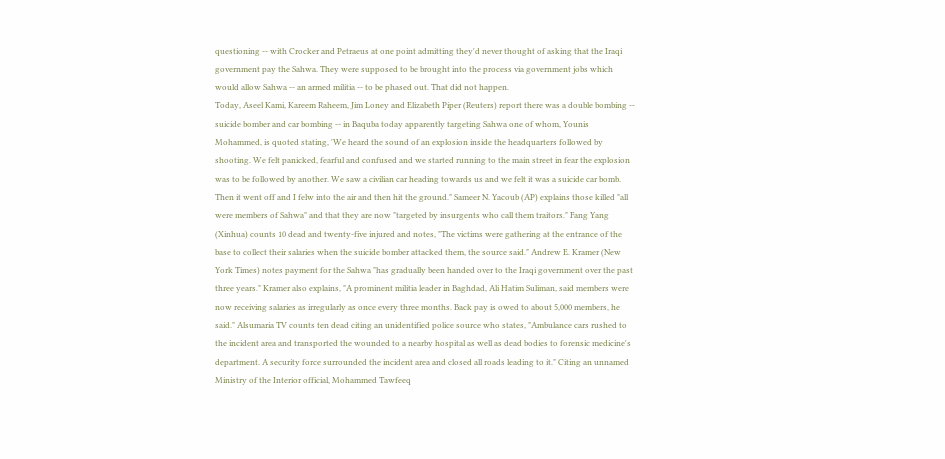questioning -- with Crocker and Petraeus at one point admitting they'd never thought of asking that the Iraqi government pay the Sahwa. They were supposed to be brought into the process via government jobs which would allow Sahwa -- an armed militia -- to be phased out. That did not happen.
Today, Aseel Kami, Kareem Raheem, Jim Loney and Elizabeth Piper (Reuters) report there was a double bombing -- suicide bomber and car bombing -- in Baquba today apparently targeting Sahwa one of whom, Younis Mohammed, is quoted stating, 'We heard the sound of an explosion inside the headquarters followed by shooting. We felt panicked, fearful and confused and we started running to the main street in fear the explosion was to be followed by another. We saw a civilian car heading towards us and we felt it was a suicide car bomb. Then it went off and I felw into the air and then hit the ground." Sameer N. Yacoub (AP) explains those killed "all were members of Sahwa" and that they are now "targeted by insurgents who call them traitors." Fang Yang (Xinhua) counts 10 dead and twenty-five injured and notes, "The victims were gathering at the entrance of the base to collect their salaries when the suicide bomber attacked them, the source said." Andrew E. Kramer (New York Times) notes payment for the Sahwa "has gradually been handed over to the Iraqi government over the past three years." Kramer also explains, "A prominent militia leader in Baghdad, Ali Hatim Suliman, said members were now receiving salaries as irregularly as once every three months. Back pay is owed to about 5,000 members, he said." Alsumaria TV counts ten dead citing an unidentified police source who states, "Ambulance cars rushed to the incident area and transported the wounded to a nearby hospital as well as dead bodies to forensic medicine's department. A security force surrounded the incident area and closed all roads leading to it." Citing an unnamed Ministry of the Interior official, Mohammed Tawfeeq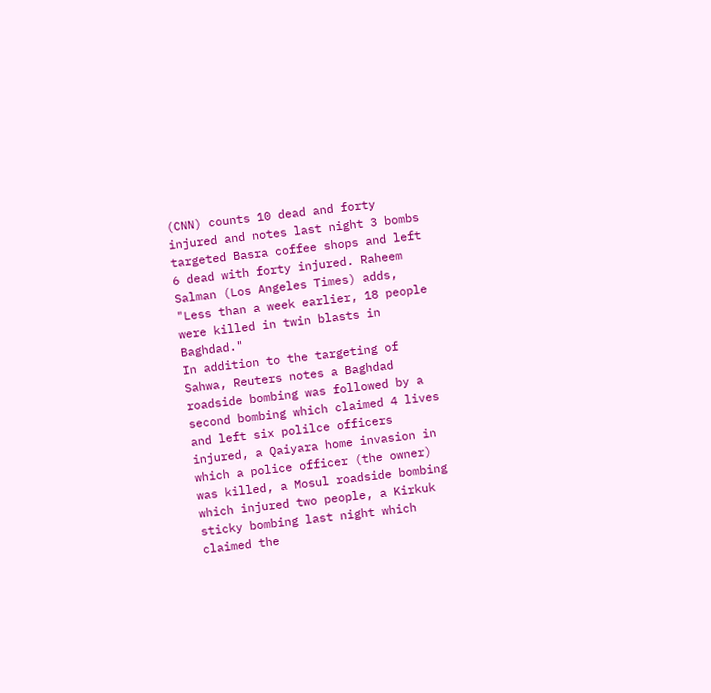(CNN) counts 10 dead and forty injured and notes last night 3 bombs targeted Basra coffee shops and left 6 dead with forty injured. Raheem Salman (Los Angeles Times) adds, "Less than a week earlier, 18 people were killed in twin blasts in Baghdad."
In addition to the targeting of Sahwa, Reuters notes a Baghdad roadside bombing was followed by a second bombing which claimed 4 lives and left six polilce officers injured, a Qaiyara home invasion in which a police officer (the owner) was killed, a Mosul roadside bombing which injured two people, a Kirkuk sticky bombing last night which claimed the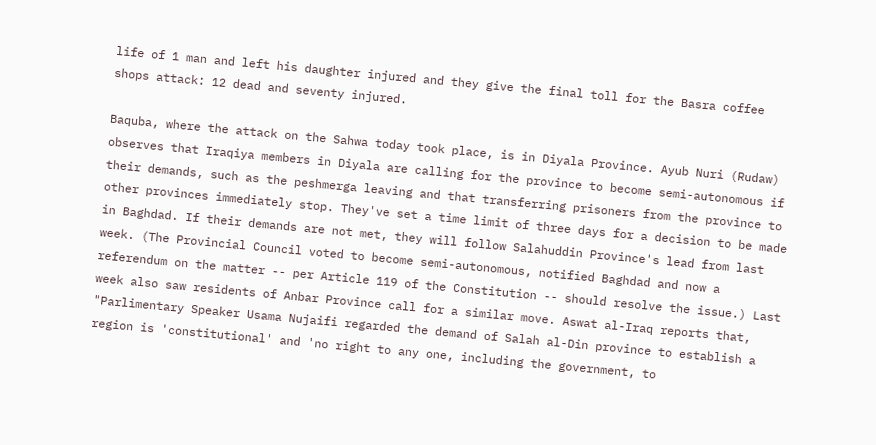life of 1 man and left his daughter injured and they give the final toll for the Basra coffee shops attack: 12 dead and seventy injured.

Baquba, where the attack on the Sahwa today took place, is in Diyala Province. Ayub Nuri (Rudaw) observes that Iraqiya members in Diyala are calling for the province to become semi-autonomous if their demands, such as the peshmerga leaving and that transferring prisoners from the province to other provinces immediately stop. They've set a time limit of three days for a decision to be made in Baghdad. If their demands are not met, they will follow Salahuddin Province's lead from last week. (The Provincial Council voted to become semi-autonomous, notified Baghdad and now a referendum on the matter -- per Article 119 of the Constitution -- should resolve the issue.) Last week also saw residents of Anbar Province call for a similar move. Aswat al-Iraq reports that, "Parlimentary Speaker Usama Nujaifi regarded the demand of Salah al-Din province to establish a region is 'constitutional' and 'no right to any one, including the government, to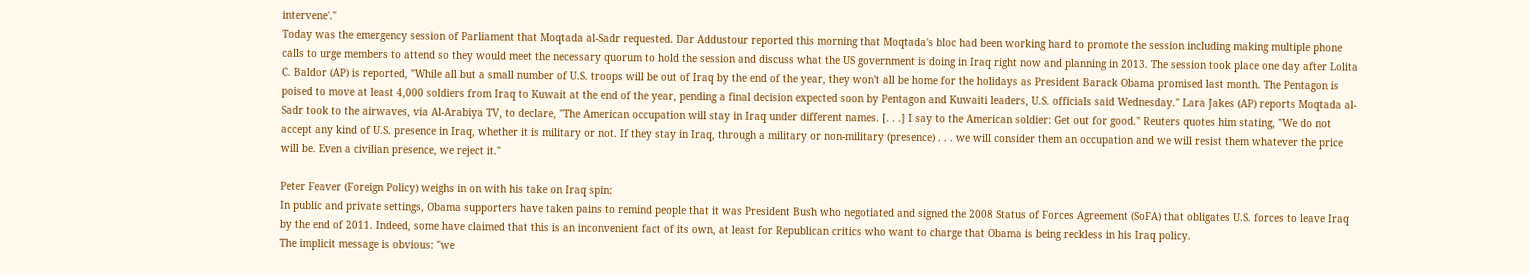intervene'."
Today was the emergency session of Parliament that Moqtada al-Sadr requested. Dar Addustour reported this morning that Moqtada's bloc had been working hard to promote the session including making multiple phone calls to urge members to attend so they would meet the necessary quorum to hold the session and discuss what the US government is doing in Iraq right now and planning in 2013. The session took place one day after Lolita C. Baldor (AP) is reported, "While all but a small number of U.S. troops will be out of Iraq by the end of the year, they won't all be home for the holidays as President Barack Obama promised last month. The Pentagon is poised to move at least 4,000 soldiers from Iraq to Kuwait at the end of the year, pending a final decision expected soon by Pentagon and Kuwaiti leaders, U.S. officials said Wednesday." Lara Jakes (AP) reports Moqtada al-Sadr took to the airwaves, via Al-Arabiya TV, to declare, "The American occupation will stay in Iraq under different names. [. . .] I say to the American soldier: Get out for good." Reuters quotes him stating, "We do not accept any kind of U.S. presence in Iraq, whether it is military or not. If they stay in Iraq, through a military or non-military (presence) . . . we will consider them an occupation and we will resist them whatever the price will be. Even a civilian presence, we reject it."

Peter Feaver (Foreign Policy) weighs in on with his take on Iraq spin:
In public and private settings, Obama supporters have taken pains to remind people that it was President Bush who negotiated and signed the 2008 Status of Forces Agreement (SoFA) that obligates U.S. forces to leave Iraq by the end of 2011. Indeed, some have claimed that this is an inconvenient fact of its own, at least for Republican critics who want to charge that Obama is being reckless in his Iraq policy.
The implicit message is obvious: "we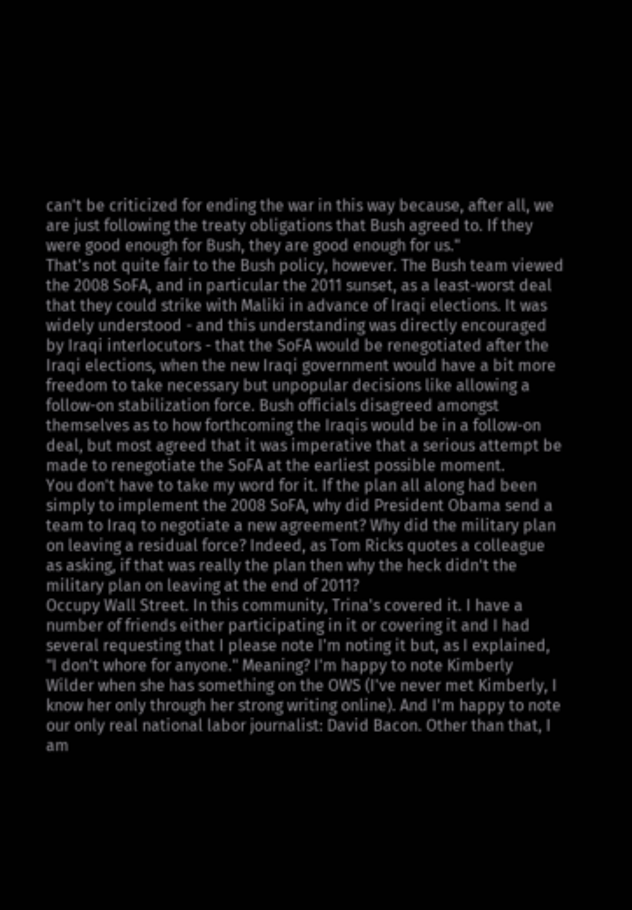can't be criticized for ending the war in this way because, after all, we are just following the treaty obligations that Bush agreed to. If they were good enough for Bush, they are good enough for us."
That's not quite fair to the Bush policy, however. The Bush team viewed the 2008 SoFA, and in particular the 2011 sunset, as a least-worst deal that they could strike with Maliki in advance of Iraqi elections. It was widely understood - and this understanding was directly encouraged by Iraqi interlocutors - that the SoFA would be renegotiated after the Iraqi elections, when the new Iraqi government would have a bit more freedom to take necessary but unpopular decisions like allowing a follow-on stabilization force. Bush officials disagreed amongst themselves as to how forthcoming the Iraqis would be in a follow-on deal, but most agreed that it was imperative that a serious attempt be made to renegotiate the SoFA at the earliest possible moment.
You don't have to take my word for it. If the plan all along had been simply to implement the 2008 SoFA, why did President Obama send a team to Iraq to negotiate a new agreement? Why did the military plan on leaving a residual force? Indeed, as Tom Ricks quotes a colleague as asking, if that was really the plan then why the heck didn't the military plan on leaving at the end of 2011?
Occupy Wall Street. In this community, Trina's covered it. I have a number of friends either participating in it or covering it and I had several requesting that I please note I'm noting it but, as I explained, "I don't whore for anyone." Meaning? I'm happy to note Kimberly Wilder when she has something on the OWS (I've never met Kimberly, I know her only through her strong writing online). And I'm happy to note our only real national labor journalist: David Bacon. Other than that, I am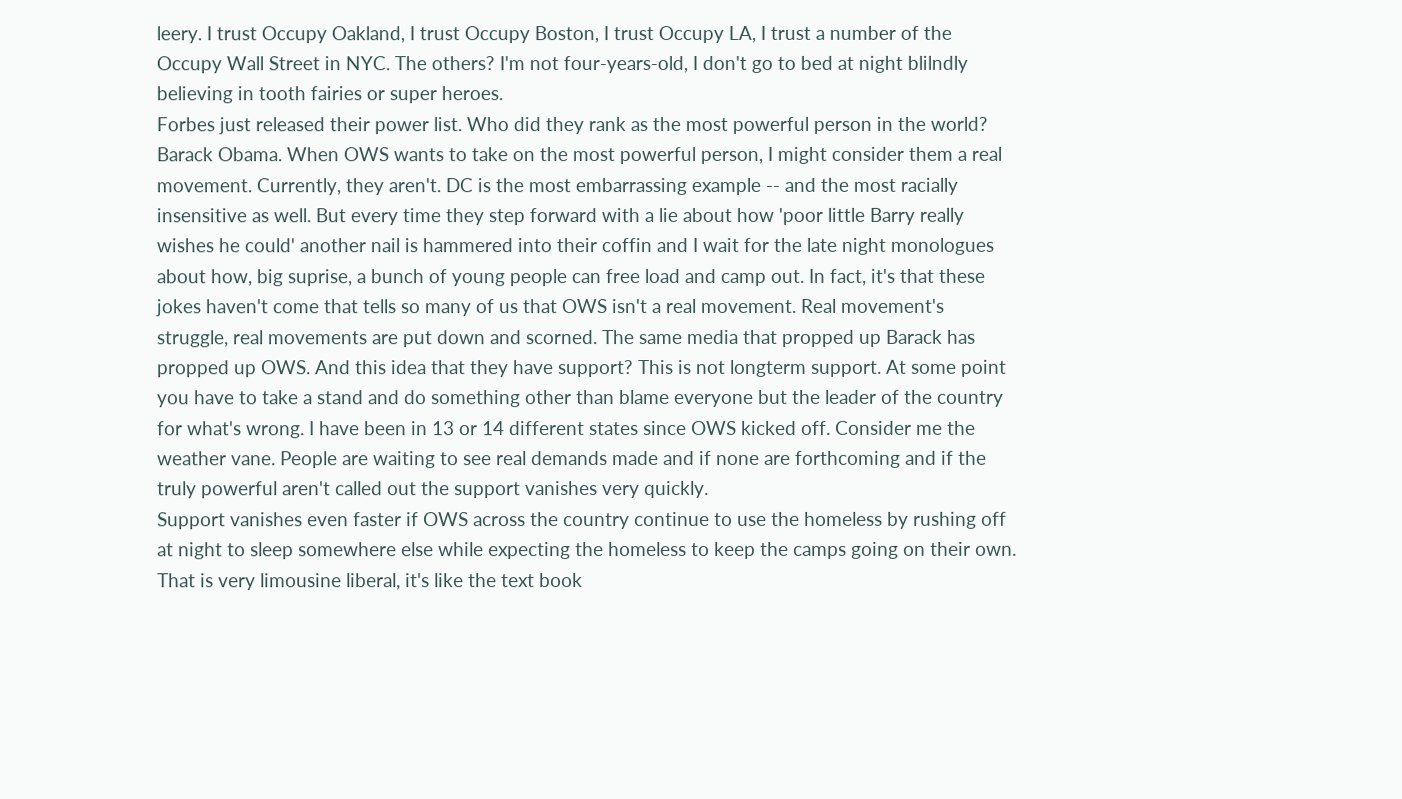leery. I trust Occupy Oakland, I trust Occupy Boston, I trust Occupy LA, I trust a number of the Occupy Wall Street in NYC. The others? I'm not four-years-old, I don't go to bed at night blilndly believing in tooth fairies or super heroes.
Forbes just released their power list. Who did they rank as the most powerful person in the world? Barack Obama. When OWS wants to take on the most powerful person, I might consider them a real movement. Currently, they aren't. DC is the most embarrassing example -- and the most racially insensitive as well. But every time they step forward with a lie about how 'poor little Barry really wishes he could' another nail is hammered into their coffin and I wait for the late night monologues about how, big suprise, a bunch of young people can free load and camp out. In fact, it's that these jokes haven't come that tells so many of us that OWS isn't a real movement. Real movement's struggle, real movements are put down and scorned. The same media that propped up Barack has propped up OWS. And this idea that they have support? This is not longterm support. At some point you have to take a stand and do something other than blame everyone but the leader of the country for what's wrong. I have been in 13 or 14 different states since OWS kicked off. Consider me the weather vane. People are waiting to see real demands made and if none are forthcoming and if the truly powerful aren't called out the support vanishes very quickly.
Support vanishes even faster if OWS across the country continue to use the homeless by rushing off at night to sleep somewhere else while expecting the homeless to keep the camps going on their own. That is very limousine liberal, it's like the text book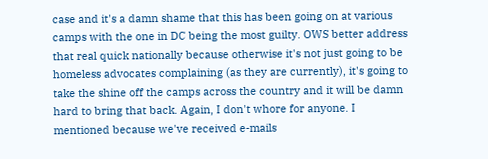case and it's a damn shame that this has been going on at various camps with the one in DC being the most guilty. OWS better address that real quick nationally because otherwise it's not just going to be homeless advocates complaining (as they are currently), it's going to take the shine off the camps across the country and it will be damn hard to bring that back. Again, I don't whore for anyone. I mentioned because we've received e-mails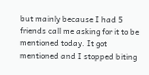but mainly because I had 5 friends call me asking for it to be mentioned today. It got mentioned and I stopped biting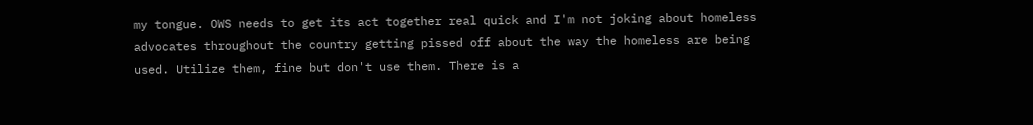my tongue. OWS needs to get its act together real quick and I'm not joking about homeless advocates throughout the country getting pissed off about the way the homeless are being used. Utilize them, fine but don't use them. There is a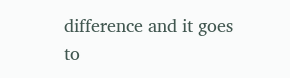difference and it goes to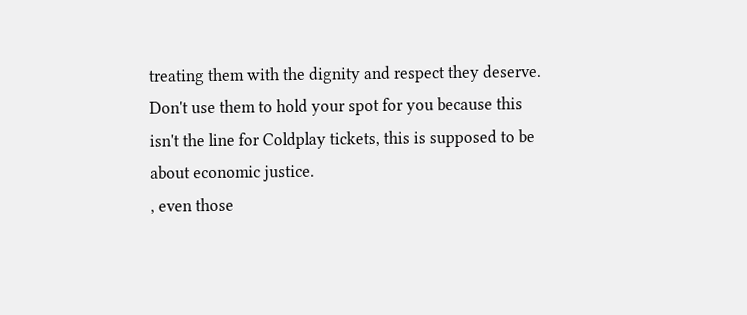treating them with the dignity and respect they deserve. Don't use them to hold your spot for you because this isn't the line for Coldplay tickets, this is supposed to be about economic justice.
, even those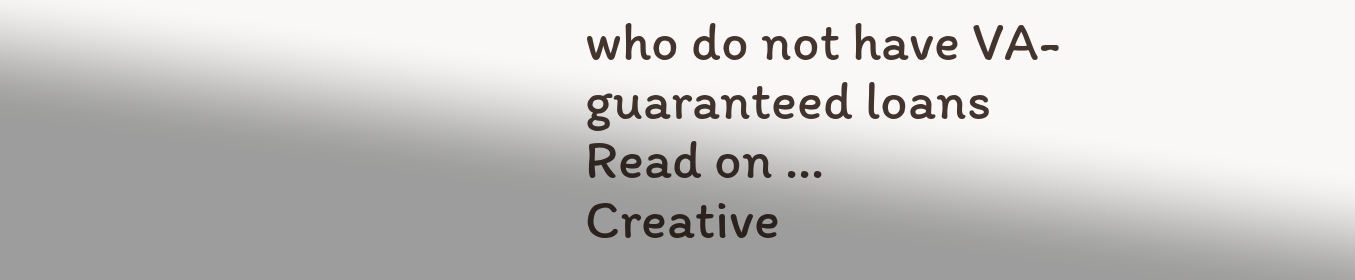who do not have VA-guaranteed loans
Read on ...
Creative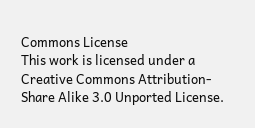Commons License
This work is licensed under a Creative Commons Attribution-Share Alike 3.0 Unported License.